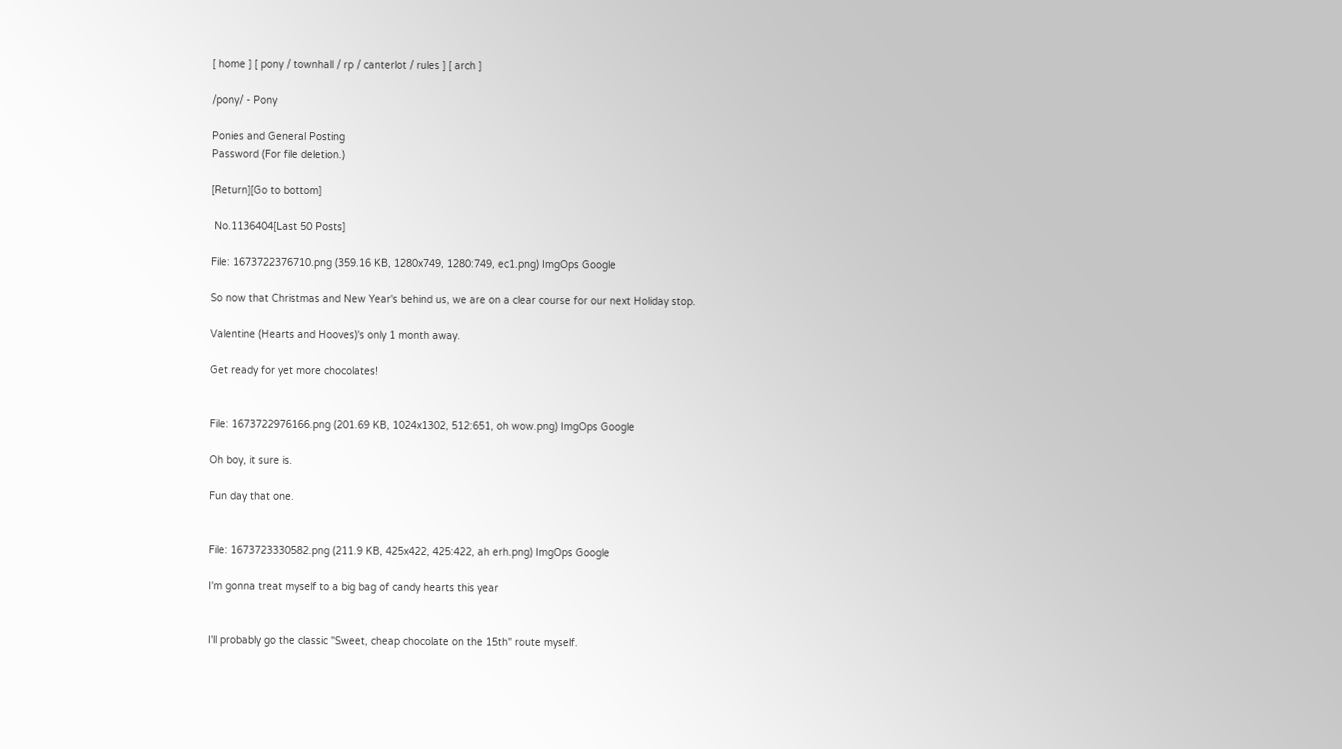[ home ] [ pony / townhall / rp / canterlot / rules ] [ arch ]

/pony/ - Pony

Ponies and General Posting
Password (For file deletion.)

[Return][Go to bottom]

 No.1136404[Last 50 Posts]

File: 1673722376710.png (359.16 KB, 1280x749, 1280:749, ec1.png) ImgOps Google

So now that Christmas and New Year's behind us, we are on a clear course for our next Holiday stop.

Valentine (Hearts and Hooves)'s only 1 month away.

Get ready for yet more chocolates!


File: 1673722976166.png (201.69 KB, 1024x1302, 512:651, oh wow.png) ImgOps Google

Oh boy, it sure is.

Fun day that one.


File: 1673723330582.png (211.9 KB, 425x422, 425:422, ah erh.png) ImgOps Google

I'm gonna treat myself to a big bag of candy hearts this year


I'll probably go the classic "Sweet, cheap chocolate on the 15th" route myself.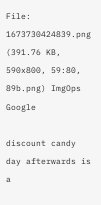File: 1673730424839.png (391.76 KB, 590x800, 59:80, 89b.png) ImgOps Google

discount candy day afterwards is a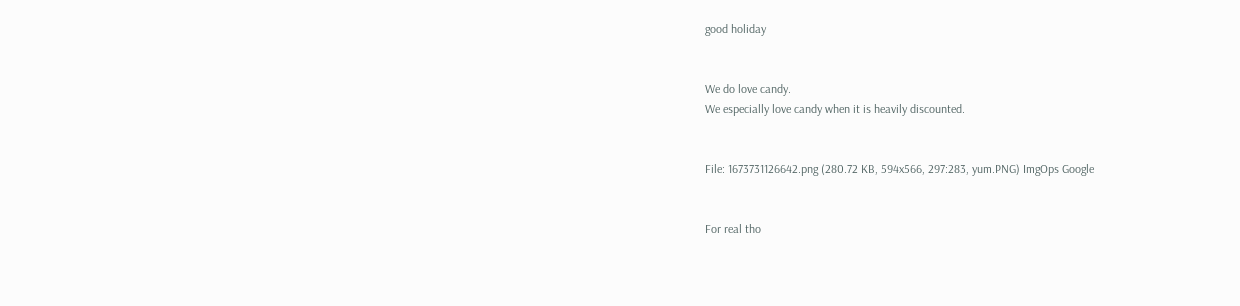good holiday


We do love candy.
We especially love candy when it is heavily discounted.


File: 1673731126642.png (280.72 KB, 594x566, 297:283, yum.PNG) ImgOps Google


For real tho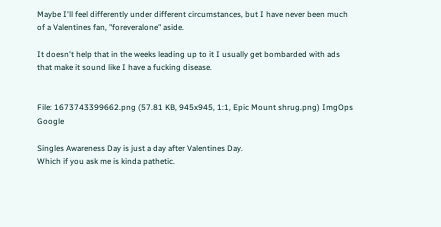Maybe I'll feel differently under different circumstances, but I have never been much of a Valentines fan, "foreveralone" aside.

It doesn't help that in the weeks leading up to it I usually get bombarded with ads that make it sound like I have a fucking disease.


File: 1673743399662.png (57.81 KB, 945x945, 1:1, Epic Mount shrug.png) ImgOps Google

Singles Awareness Day is just a day after Valentines Day.
Which if you ask me is kinda pathetic.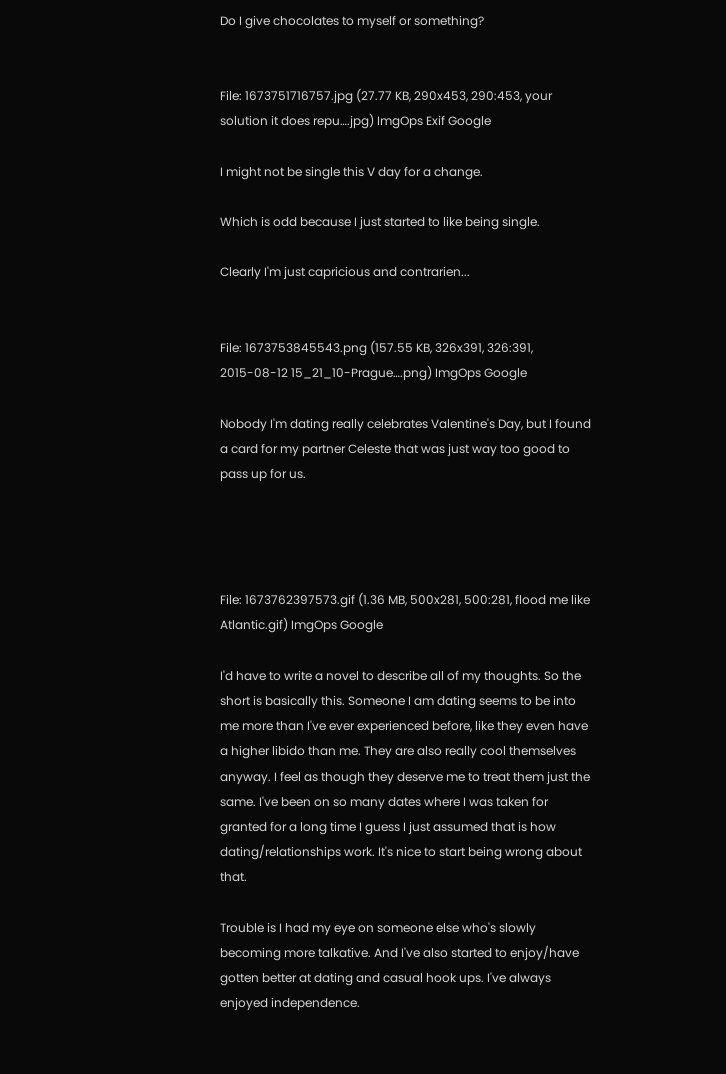Do I give chocolates to myself or something?


File: 1673751716757.jpg (27.77 KB, 290x453, 290:453, your solution it does repu….jpg) ImgOps Exif Google

I might not be single this V day for a change.

Which is odd because I just started to like being single.

Clearly I'm just capricious and contrarien...


File: 1673753845543.png (157.55 KB, 326x391, 326:391, 2015-08-12 15_21_10-Prague….png) ImgOps Google

Nobody I'm dating really celebrates Valentine's Day, but I found a card for my partner Celeste that was just way too good to pass up for us.




File: 1673762397573.gif (1.36 MB, 500x281, 500:281, flood me like Atlantic.gif) ImgOps Google

I'd have to write a novel to describe all of my thoughts. So the short is basically this. Someone I am dating seems to be into me more than I've ever experienced before, like they even have a higher libido than me. They are also really cool themselves anyway. I feel as though they deserve me to treat them just the same. I've been on so many dates where I was taken for granted for a long time I guess I just assumed that is how dating/relationships work. It's nice to start being wrong about that.

Trouble is I had my eye on someone else who's slowly becoming more talkative. And I've also started to enjoy/have gotten better at dating and casual hook ups. I've always enjoyed independence.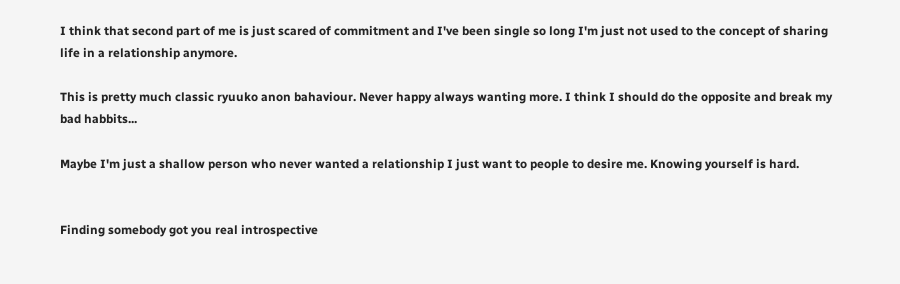I think that second part of me is just scared of commitment and I've been single so long I'm just not used to the concept of sharing life in a relationship anymore.

This is pretty much classic ryuuko anon bahaviour. Never happy always wanting more. I think I should do the opposite and break my bad habbits...

Maybe I'm just a shallow person who never wanted a relationship I just want to people to desire me. Knowing yourself is hard.


Finding somebody got you real introspective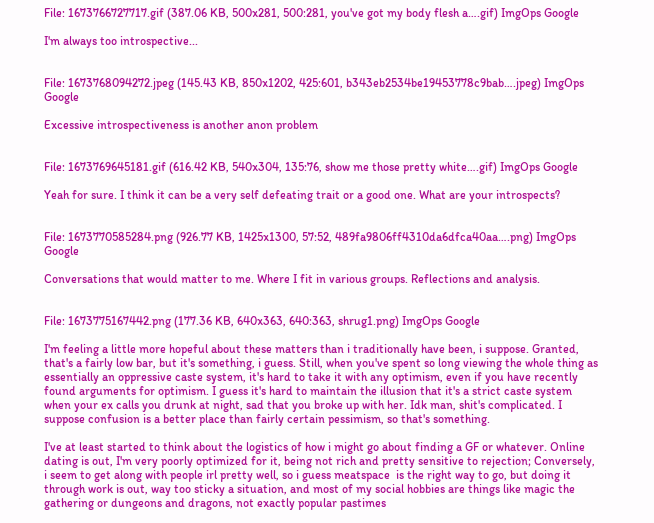File: 1673766727717.gif (387.06 KB, 500x281, 500:281, you've got my body flesh a….gif) ImgOps Google

I'm always too introspective...


File: 1673768094272.jpeg (145.43 KB, 850x1202, 425:601, b343eb2534be19453778c9bab….jpeg) ImgOps Google

Excessive introspectiveness is another anon problem


File: 1673769645181.gif (616.42 KB, 540x304, 135:76, show me those pretty white….gif) ImgOps Google

Yeah for sure. I think it can be a very self defeating trait or a good one. What are your introspects?


File: 1673770585284.png (926.77 KB, 1425x1300, 57:52, 489fa9806ff4310da6dfca40aa….png) ImgOps Google

Conversations that would matter to me. Where I fit in various groups. Reflections and analysis.


File: 1673775167442.png (177.36 KB, 640x363, 640:363, shrug1.png) ImgOps Google

I'm feeling a little more hopeful about these matters than i traditionally have been, i suppose. Granted, that's a fairly low bar, but it's something, i guess. Still, when you've spent so long viewing the whole thing as essentially an oppressive caste system, it's hard to take it with any optimism, even if you have recently found arguments for optimism. I guess it's hard to maintain the illusion that it's a strict caste system when your ex calls you drunk at night, sad that you broke up with her. Idk man, shit's complicated. I suppose confusion is a better place than fairly certain pessimism, so that's something.

I've at least started to think about the logistics of how i might go about finding a GF or whatever. Online dating is out, I'm very poorly optimized for it, being not rich and pretty sensitive to rejection; Conversely, i seem to get along with people irl pretty well, so i guess meatspace  is the right way to go, but doing it through work is out, way too sticky a situation, and most of my social hobbies are things like magic the gathering or dungeons and dragons, not exactly popular pastimes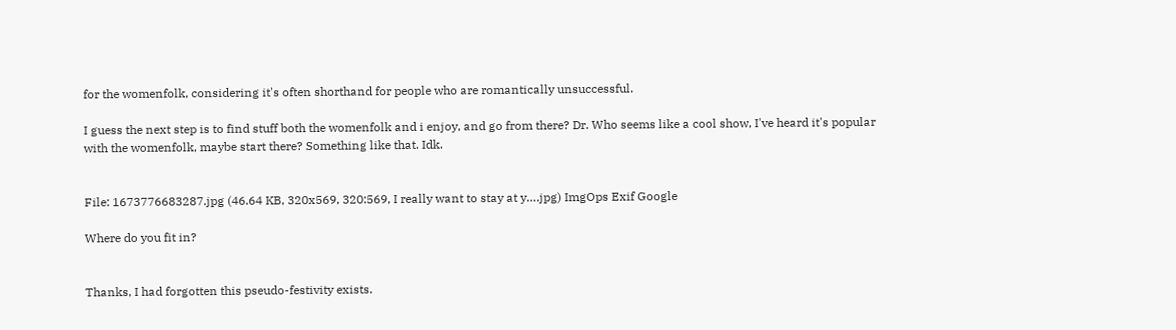for the womenfolk, considering it's often shorthand for people who are romantically unsuccessful.

I guess the next step is to find stuff both the womenfolk and i enjoy, and go from there? Dr. Who seems like a cool show, I've heard it's popular with the womenfolk, maybe start there? Something like that. Idk.


File: 1673776683287.jpg (46.64 KB, 320x569, 320:569, I really want to stay at y….jpg) ImgOps Exif Google

Where do you fit in?


Thanks, I had forgotten this pseudo-festivity exists.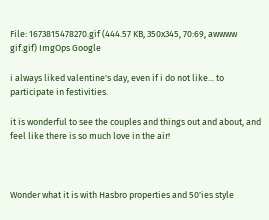File: 1673815478270.gif (444.57 KB, 350x345, 70:69, awwww gif.gif) ImgOps Google

i always liked valentine's day, even if i do not like... to participate in festivities.

it is wonderful to see the couples and things out and about, and feel like there is so much love in the air!



Wonder what it is with Hasbro properties and 50'ies style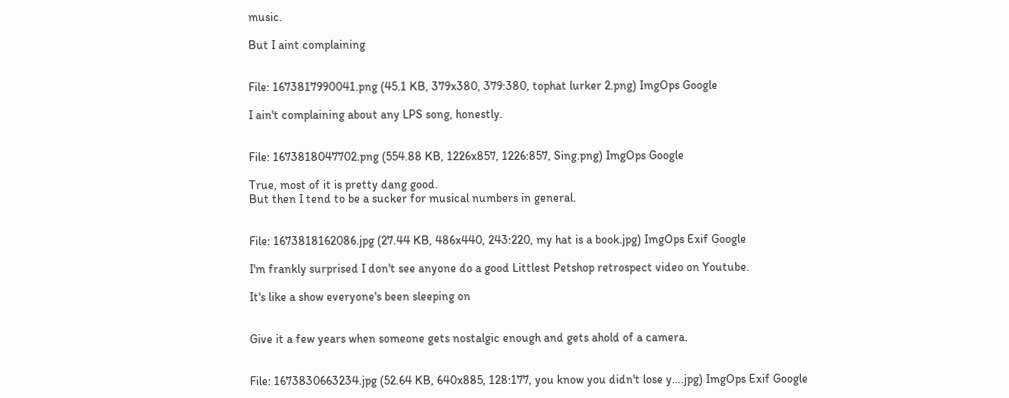music.

But I aint complaining


File: 1673817990041.png (45.1 KB, 379x380, 379:380, tophat lurker 2.png) ImgOps Google

I ain't complaining about any LPS song, honestly.


File: 1673818047702.png (554.88 KB, 1226x857, 1226:857, Sing.png) ImgOps Google

True, most of it is pretty dang good.
But then I tend to be a sucker for musical numbers in general.


File: 1673818162086.jpg (27.44 KB, 486x440, 243:220, my hat is a book.jpg) ImgOps Exif Google

I'm frankly surprised I don't see anyone do a good Littlest Petshop retrospect video on Youtube.

It's like a show everyone's been sleeping on


Give it a few years when someone gets nostalgic enough and gets ahold of a camera.


File: 1673830663234.jpg (52.64 KB, 640x885, 128:177, you know you didn't lose y….jpg) ImgOps Exif Google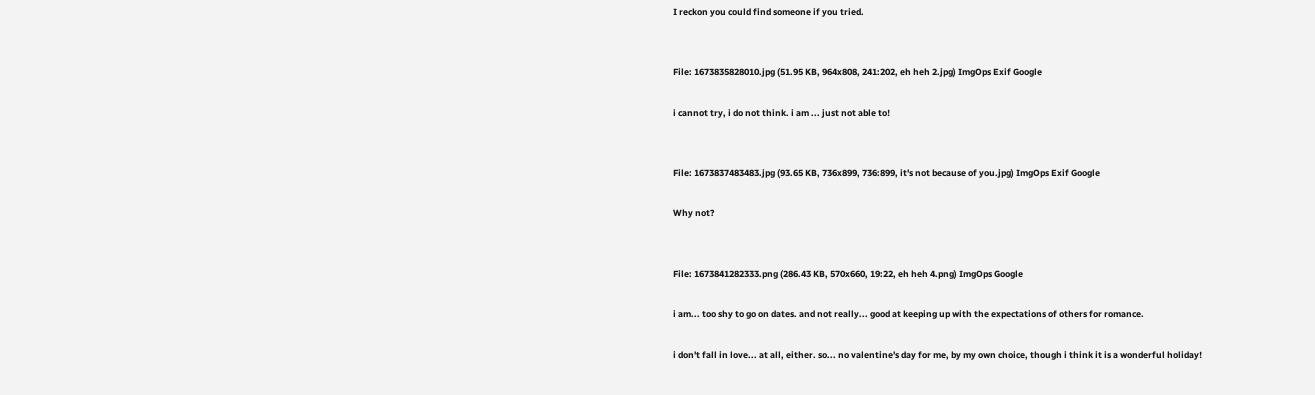I reckon you could find someone if you tried.


File: 1673835828010.jpg (51.95 KB, 964x808, 241:202, eh heh 2.jpg) ImgOps Exif Google

i cannot try, i do not think. i am ... just not able to!


File: 1673837483483.jpg (93.65 KB, 736x899, 736:899, it's not because of you.jpg) ImgOps Exif Google

Why not?


File: 1673841282333.png (286.43 KB, 570x660, 19:22, eh heh 4.png) ImgOps Google

i am... too shy to go on dates. and not really... good at keeping up with the expectations of others for romance.

i don't fall in love... at all, either. so... no valentine's day for me, by my own choice, though i think it is a wonderful holiday!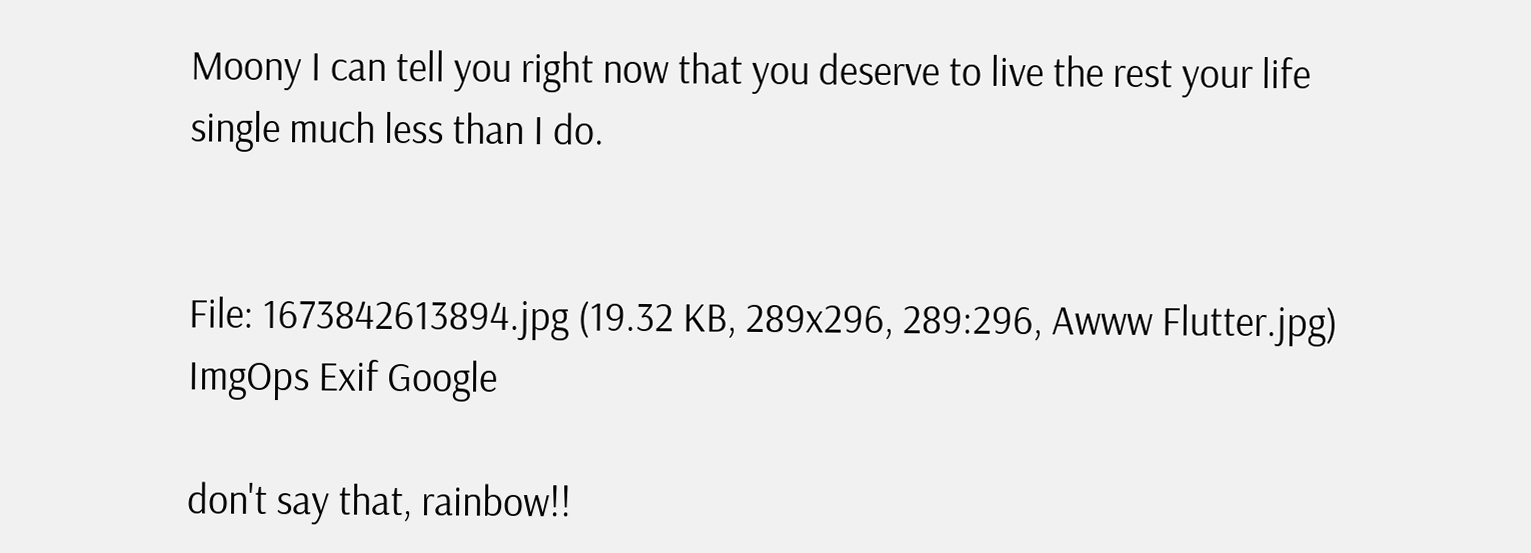Moony I can tell you right now that you deserve to live the rest your life single much less than I do.


File: 1673842613894.jpg (19.32 KB, 289x296, 289:296, Awww Flutter.jpg) ImgOps Exif Google

don't say that, rainbow!!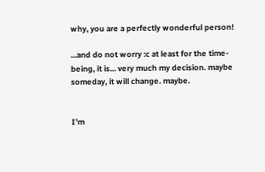why, you are a perfectly wonderful person!

...and do not worry :c at least for the time-being, it is... very much my decision. maybe someday, it will change. maybe.


I’m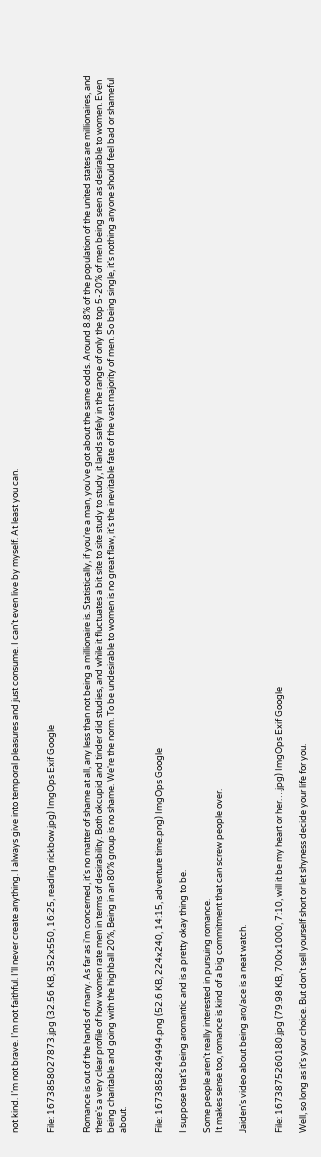not kind. I’m not brave. I’m not faithful. I’ll never create anything. I always give into temporal pleasures and just consume. I can’t even live by myself. At least you can.


File: 1673858027873.jpg (32.56 KB, 352x550, 16:25, reading rickbow.jpg) ImgOps Exif Google


Romance is out of the hands of many. As far as i'm concerned, it's no matter of shame at all, any less than not being a millionaire is. Statistically, if you're a man, you've got about the same odds. Around 8.8% of the population of the united states are millionaires, and there's a very clear profile of how women rate men in terms of desirability. Both okcupid and tinder did studies, and while it fluctuates a bit site to site study to study, it lands safely in the range of only the top 5-20% of men being seen as desirable to women. Even being charitable and going with the highball 20%, Being in an 80% group is no shame. We're the norm. To be undesirable to women is no great flaw, it's the inevitable fate of the vast majority of men. So being single, it's nothing anyone should feel bad or shameful about.


File: 1673858249494.png (52.6 KB, 224x240, 14:15, adventure time.png) ImgOps Google

I suppose that's being aromantic and is a pretty okay thing to be.

Some people aren't really interested in pursuing romance.
It makes sense too, romance is kind of a big commitment that can screw people over.

Jaiden's video about being aro/ace is a neat watch.


File: 1673875260180.jpg (79.98 KB, 700x1000, 7:10, will it be my heart or her….jpg) ImgOps Exif Google

Well, so long as it's your choice. But don't sell yourself short or let shyness decide your life for you.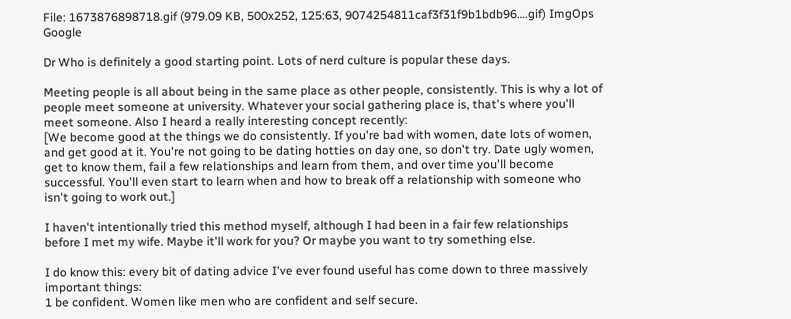File: 1673876898718.gif (979.09 KB, 500x252, 125:63, 9074254811caf3f31f9b1bdb96….gif) ImgOps Google

Dr Who is definitely a good starting point. Lots of nerd culture is popular these days.

Meeting people is all about being in the same place as other people, consistently. This is why a lot of people meet someone at university. Whatever your social gathering place is, that's where you'll meet someone. Also I heard a really interesting concept recently:
[We become good at the things we do consistently. If you're bad with women, date lots of women, and get good at it. You're not going to be dating hotties on day one, so don't try. Date ugly women, get to know them, fail a few relationships and learn from them, and over time you'll become successful. You'll even start to learn when and how to break off a relationship with someone who isn't going to work out.]

I haven't intentionally tried this method myself, although I had been in a fair few relationships before I met my wife. Maybe it'll work for you? Or maybe you want to try something else.

I do know this: every bit of dating advice I've ever found useful has come down to three massively important things:
1 be confident. Women like men who are confident and self secure.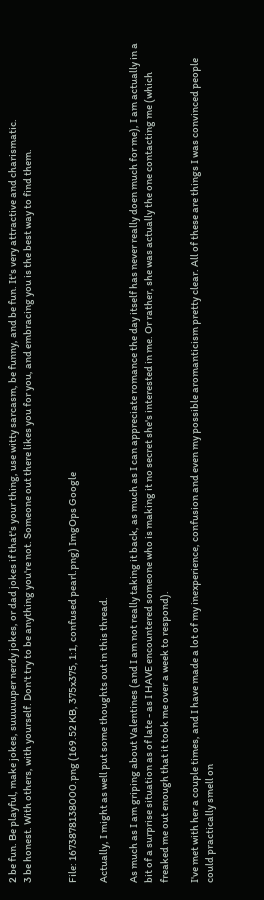2 be fun. Be playful, make jokes, suuuuuper nerdy jokes, or dad jokes if that's your thing, use witty sarcasm, be funny, and be fun. It's very attractive and charismatic.
3 be honest. With others, with yourself. Don't try to be anything you're not. Someone out there likes you for you, and embracing you is the best way to find them.


File: 1673878138000.png (169.52 KB, 375x375, 1:1, confused pearl.png) ImgOps Google

Actually, I might as well put some thoughts out in this thread.

As much as I am griping about Valentines (and I am not really taking it back, as much as I can appreciate romance the day itself has never really doen much for me), I am actually in a bit of a surprise situation as of late - as I HAVE encountered someone who is making it no secret she's interested in me. Or rather, she was actually the one contacting me (which freaked me out enough that it took me over a week to respond).

I've met with her a couple times, and I have made a lot of my inexperience, confusion and even my possible aromanticism pretty clear. All of these are things I was convinced people could practically smell on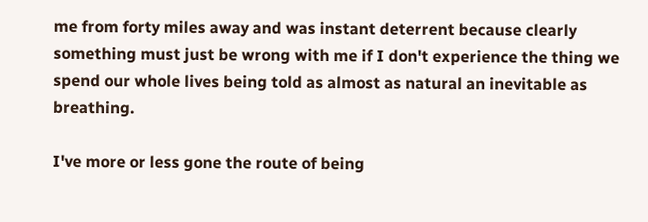me from forty miles away and was instant deterrent because clearly something must just be wrong with me if I don't experience the thing we spend our whole lives being told as almost as natural an inevitable as breathing.

I've more or less gone the route of being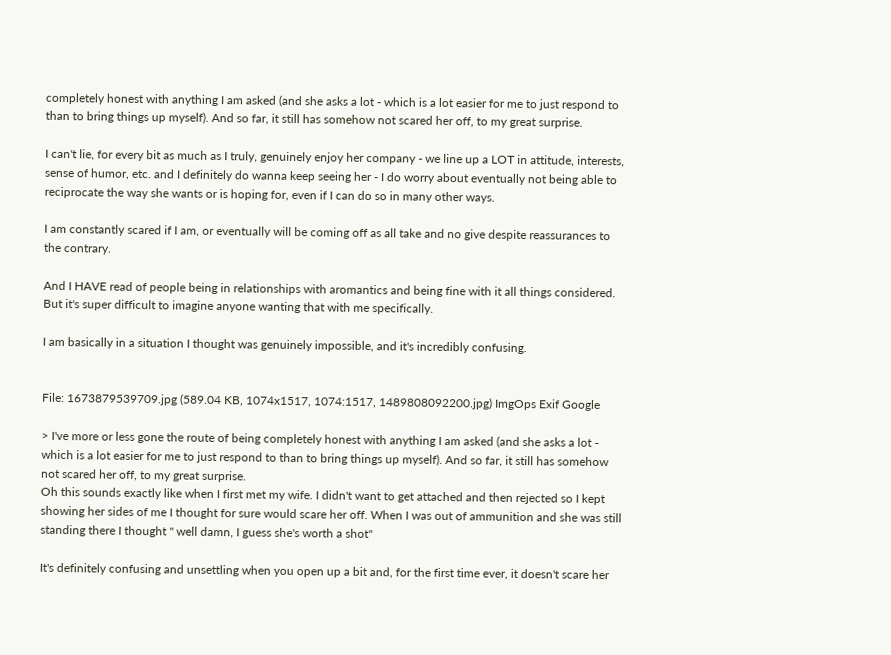completely honest with anything I am asked (and she asks a lot - which is a lot easier for me to just respond to than to bring things up myself). And so far, it still has somehow not scared her off, to my great surprise.

I can't lie, for every bit as much as I truly, genuinely enjoy her company - we line up a LOT in attitude, interests, sense of humor, etc. and I definitely do wanna keep seeing her - I do worry about eventually not being able to reciprocate the way she wants or is hoping for, even if I can do so in many other ways.

I am constantly scared if I am, or eventually will be coming off as all take and no give despite reassurances to the contrary.

And I HAVE read of people being in relationships with aromantics and being fine with it all things considered. But it's super difficult to imagine anyone wanting that with me specifically.

I am basically in a situation I thought was genuinely impossible, and it's incredibly confusing.


File: 1673879539709.jpg (589.04 KB, 1074x1517, 1074:1517, 1489808092200.jpg) ImgOps Exif Google

> I've more or less gone the route of being completely honest with anything I am asked (and she asks a lot - which is a lot easier for me to just respond to than to bring things up myself). And so far, it still has somehow not scared her off, to my great surprise.
Oh this sounds exactly like when I first met my wife. I didn't want to get attached and then rejected so I kept showing her sides of me I thought for sure would scare her off. When I was out of ammunition and she was still standing there I thought " well damn, I guess she's worth a shot"

It's definitely confusing and unsettling when you open up a bit and, for the first time ever, it doesn't scare her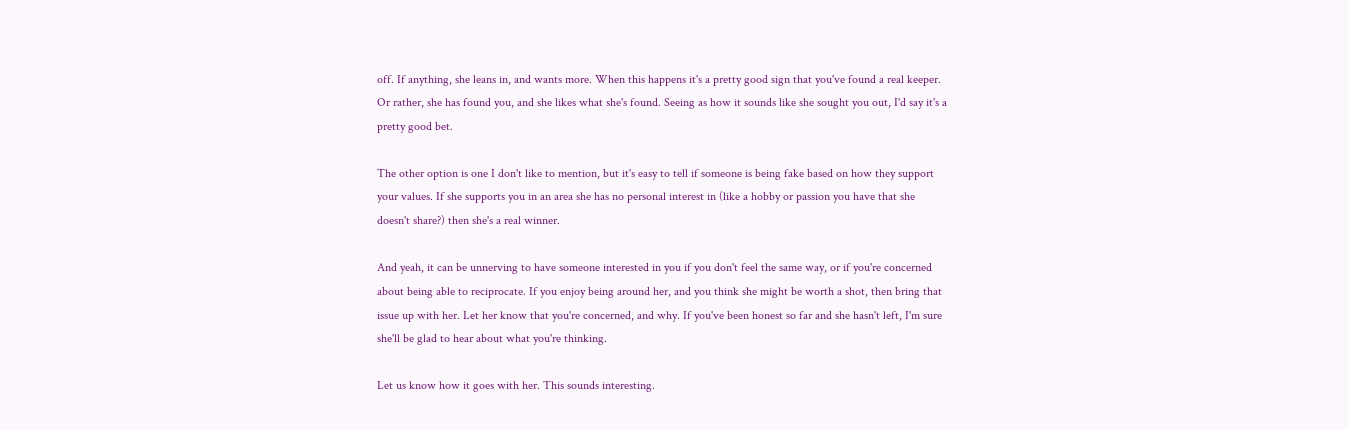off. If anything, she leans in, and wants more. When this happens it's a pretty good sign that you've found a real keeper. Or rather, she has found you, and she likes what she's found. Seeing as how it sounds like she sought you out, I'd say it's a pretty good bet.

The other option is one I don't like to mention, but it's easy to tell if someone is being fake based on how they support your values. If she supports you in an area she has no personal interest in (like a hobby or passion you have that she doesn't share?) then she's a real winner.

And yeah, it can be unnerving to have someone interested in you if you don't feel the same way, or if you're concerned about being able to reciprocate. If you enjoy being around her, and you think she might be worth a shot, then bring that issue up with her. Let her know that you're concerned, and why. If you've been honest so far and she hasn't left, I'm sure she'll be glad to hear about what you're thinking.

Let us know how it goes with her. This sounds interesting.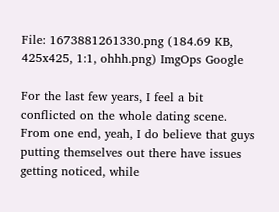File: 1673881261330.png (184.69 KB, 425x425, 1:1, ohhh.png) ImgOps Google

For the last few years, I feel a bit conflicted on the whole dating scene.
From one end, yeah, I do believe that guys putting themselves out there have issues getting noticed, while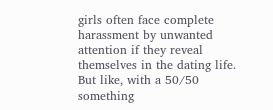girls often face complete harassment by unwanted attention if they reveal themselves in the dating life.
But like, with a 50/50 something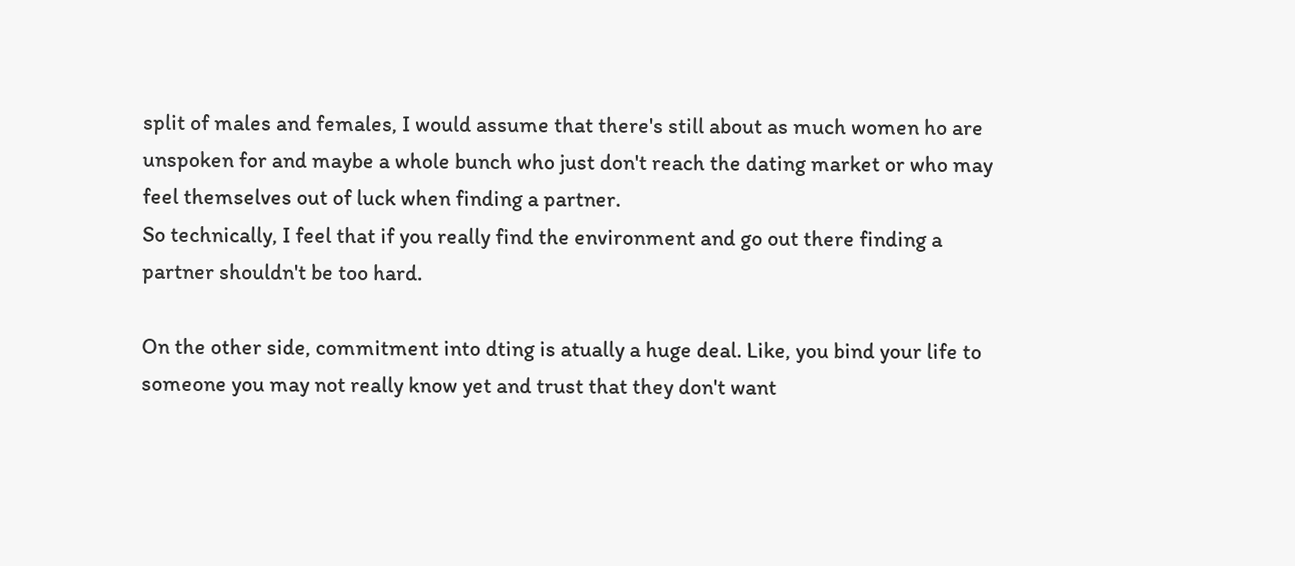split of males and females, I would assume that there's still about as much women ho are unspoken for and maybe a whole bunch who just don't reach the dating market or who may feel themselves out of luck when finding a partner.
So technically, I feel that if you really find the environment and go out there finding a partner shouldn't be too hard.

On the other side, commitment into dting is atually a huge deal. Like, you bind your life to someone you may not really know yet and trust that they don't want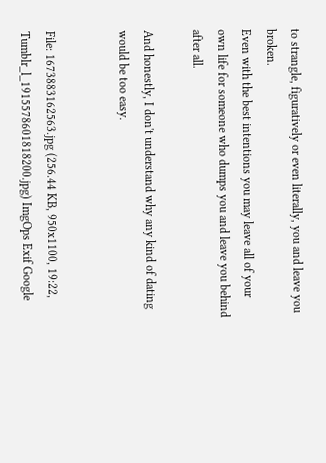to strangle, figuratively or even literally, you and leave you broken.
Even with the best intentions you may leave all of your own life for someone who dumps you and leave you behind after all.

And honestly, I don't understand why any kind of dating would be too easy.


File: 1673883162563.jpg (256.44 KB, 950x1100, 19:22, Tumblr_l_1915578601818200.jpg) ImgOps Exif Google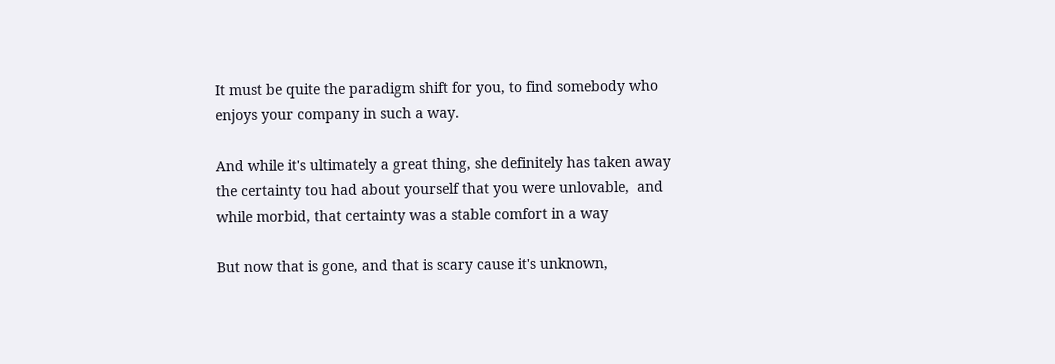It must be quite the paradigm shift for you, to find somebody who enjoys your company in such a way.

And while it's ultimately a great thing, she definitely has taken away the certainty tou had about yourself that you were unlovable,  and while morbid, that certainty was a stable comfort in a way

But now that is gone, and that is scary cause it's unknown,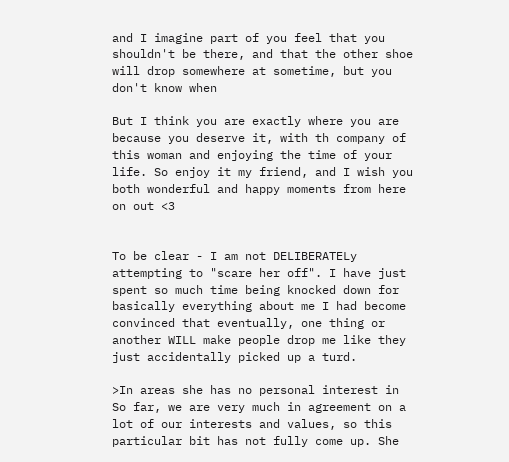and I imagine part of you feel that you shouldn't be there, and that the other shoe will drop somewhere at sometime, but you don't know when

But I think you are exactly where you are because you deserve it, with th company of this woman and enjoying the time of your life. So enjoy it my friend, and I wish you both wonderful and happy moments from here on out <3


To be clear - I am not DELIBERATELy attempting to "scare her off". I have just spent so much time being knocked down for basically everything about me I had become convinced that eventually, one thing or another WILL make people drop me like they just accidentally picked up a turd.

>In areas she has no personal interest in
So far, we are very much in agreement on a lot of our interests and values, so this particular bit has not fully come up. She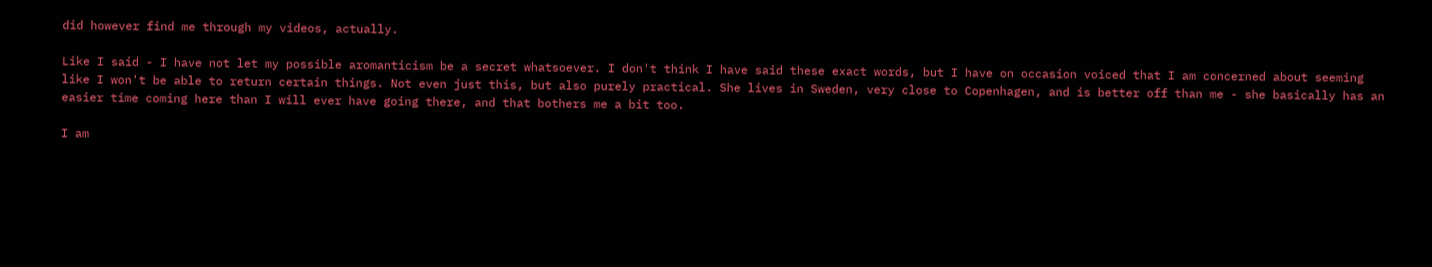did however find me through my videos, actually.

Like I said - I have not let my possible aromanticism be a secret whatsoever. I don't think I have said these exact words, but I have on occasion voiced that I am concerned about seeming like I won't be able to return certain things. Not even just this, but also purely practical. She lives in Sweden, very close to Copenhagen, and is better off than me - she basically has an easier time coming here than I will ever have going there, and that bothers me a bit too.

I am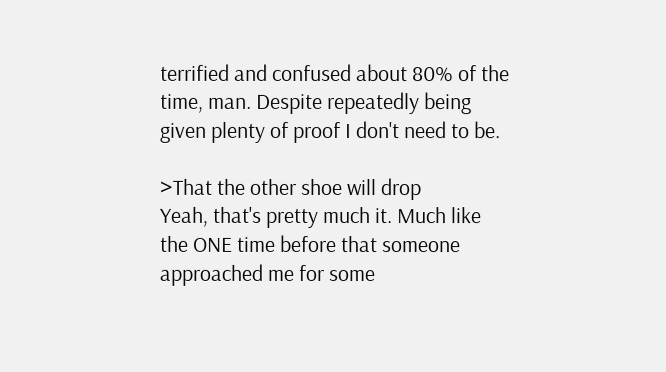terrified and confused about 80% of the time, man. Despite repeatedly being given plenty of proof I don't need to be.

>That the other shoe will drop
Yeah, that's pretty much it. Much like the ONE time before that someone approached me for some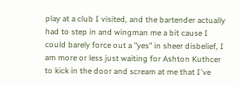play at a club I visited, and the bartender actually had to step in and wingman me a bit cause I could barely force out a "yes" in sheer disbelief, I am more or less just waiting for Ashton Kuthcer to kick in the door and scream at me that I've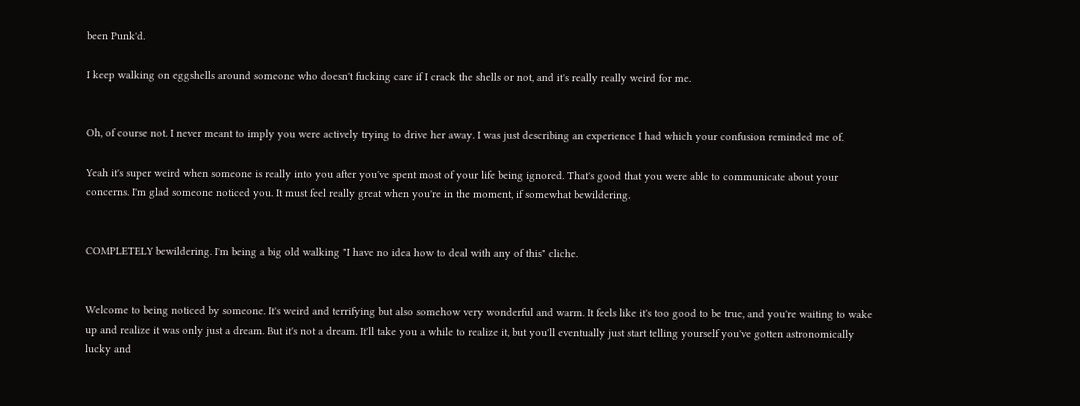been Punk'd.

I keep walking on eggshells around someone who doesn't fucking care if I crack the shells or not, and it's really really weird for me.


Oh, of course not. I never meant to imply you were actively trying to drive her away. I was just describing an experience I had which your confusion reminded me of.

Yeah it's super weird when someone is really into you after you've spent most of your life being ignored. That's good that you were able to communicate about your concerns. I'm glad someone noticed you. It must feel really great when you're in the moment, if somewhat bewildering.


COMPLETELY bewildering. I'm being a big old walking "I have no idea how to deal with any of this" cliche.


Welcome to being noticed by someone. It's weird and terrifying but also somehow very wonderful and warm. It feels like it's too good to be true, and you're waiting to wake up and realize it was only just a dream. But it's not a dream. It'll take you a while to realize it, but you'll eventually just start telling yourself you've gotten astronomically lucky and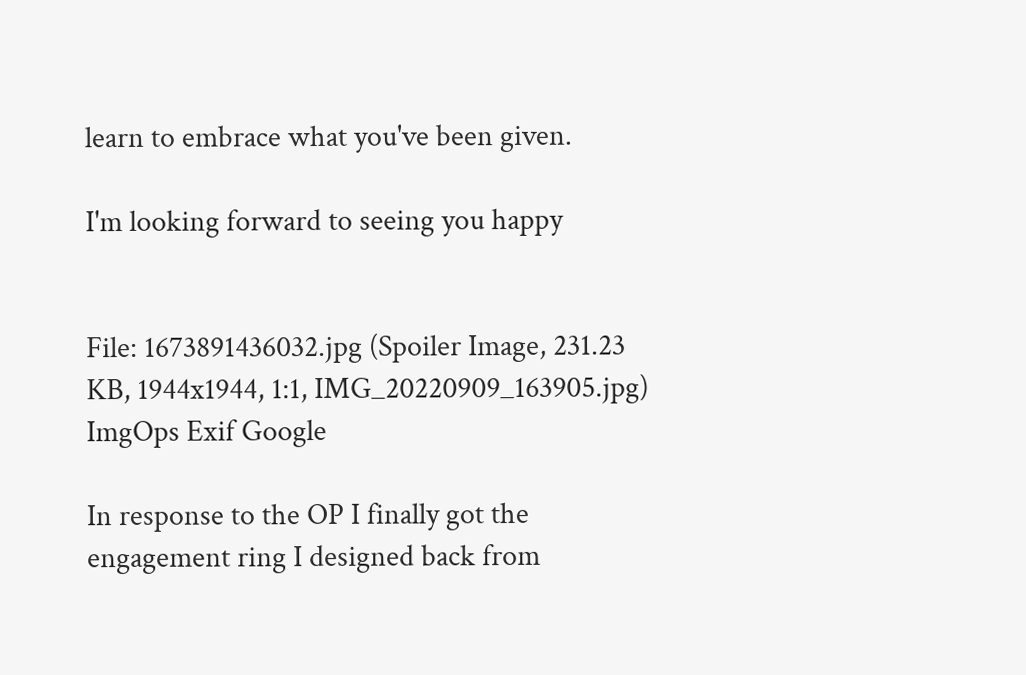learn to embrace what you've been given.

I'm looking forward to seeing you happy


File: 1673891436032.jpg (Spoiler Image, 231.23 KB, 1944x1944, 1:1, IMG_20220909_163905.jpg) ImgOps Exif Google

In response to the OP I finally got the engagement ring I designed back from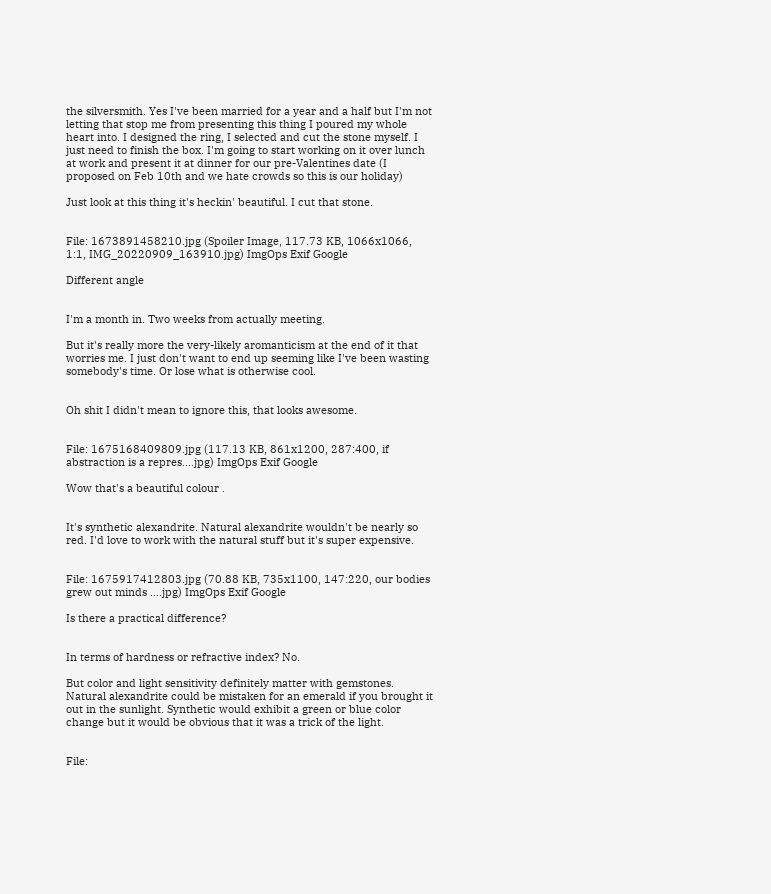the silversmith. Yes I've been married for a year and a half but I'm not letting that stop me from presenting this thing I poured my whole heart into. I designed the ring, I selected and cut the stone myself. I just need to finish the box. I'm going to start working on it over lunch at work and present it at dinner for our pre-Valentines date (I proposed on Feb 10th and we hate crowds so this is our holiday)

Just look at this thing it's heckin' beautiful. I cut that stone.


File: 1673891458210.jpg (Spoiler Image, 117.73 KB, 1066x1066, 1:1, IMG_20220909_163910.jpg) ImgOps Exif Google

Different angle


I'm a month in. Two weeks from actually meeting.

But it's really more the very-likely aromanticism at the end of it that worries me. I just don't want to end up seeming like I've been wasting somebody's time. Or lose what is otherwise cool.


Oh shit I didn't mean to ignore this, that looks awesome.


File: 1675168409809.jpg (117.13 KB, 861x1200, 287:400, if abstraction is a repres….jpg) ImgOps Exif Google

Wow that's a beautiful colour .


It's synthetic alexandrite. Natural alexandrite wouldn't be nearly so red. I'd love to work with the natural stuff but it's super expensive.


File: 1675917412803.jpg (70.88 KB, 735x1100, 147:220, our bodies grew out minds ….jpg) ImgOps Exif Google

Is there a practical difference?


In terms of hardness or refractive index? No.

But color and light sensitivity definitely matter with gemstones. Natural alexandrite could be mistaken for an emerald if you brought it out in the sunlight. Synthetic would exhibit a green or blue color change but it would be obvious that it was a trick of the light.


File: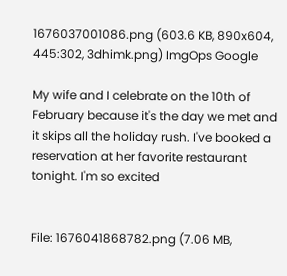1676037001086.png (603.6 KB, 890x604, 445:302, 3dhimk.png) ImgOps Google

My wife and I celebrate on the 10th of February because it's the day we met and it skips all the holiday rush. I've booked a reservation at her favorite restaurant tonight. I'm so excited


File: 1676041868782.png (7.06 MB,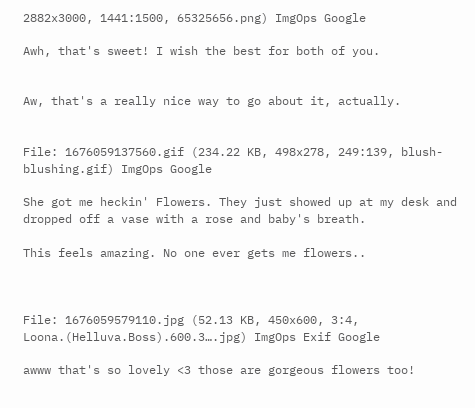2882x3000, 1441:1500, 65325656.png) ImgOps Google

Awh, that's sweet! I wish the best for both of you.


Aw, that's a really nice way to go about it, actually.


File: 1676059137560.gif (234.22 KB, 498x278, 249:139, blush-blushing.gif) ImgOps Google

She got me heckin' Flowers. They just showed up at my desk and dropped off a vase with a rose and baby's breath.

This feels amazing. No one ever gets me flowers..



File: 1676059579110.jpg (52.13 KB, 450x600, 3:4, Loona.(Helluva.Boss).600.3….jpg) ImgOps Exif Google

awww that's so lovely <3 those are gorgeous flowers too!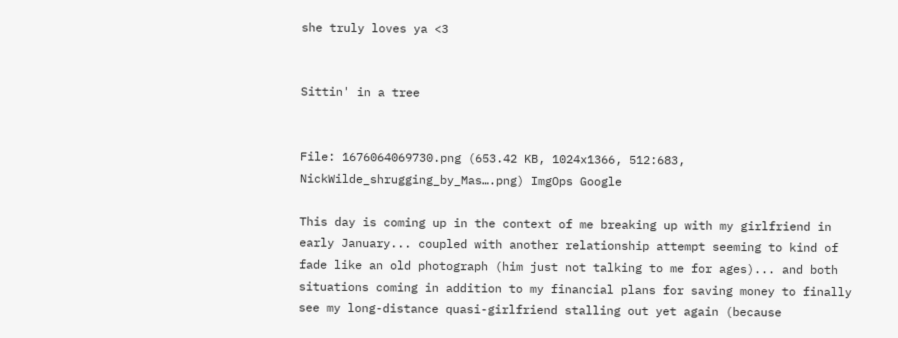she truly loves ya <3


Sittin' in a tree


File: 1676064069730.png (653.42 KB, 1024x1366, 512:683, NickWilde_shrugging_by_Mas….png) ImgOps Google

This day is coming up in the context of me breaking up with my girlfriend in early January... coupled with another relationship attempt seeming to kind of fade like an old photograph (him just not talking to me for ages)... and both situations coming in addition to my financial plans for saving money to finally see my long-distance quasi-girlfriend stalling out yet again (because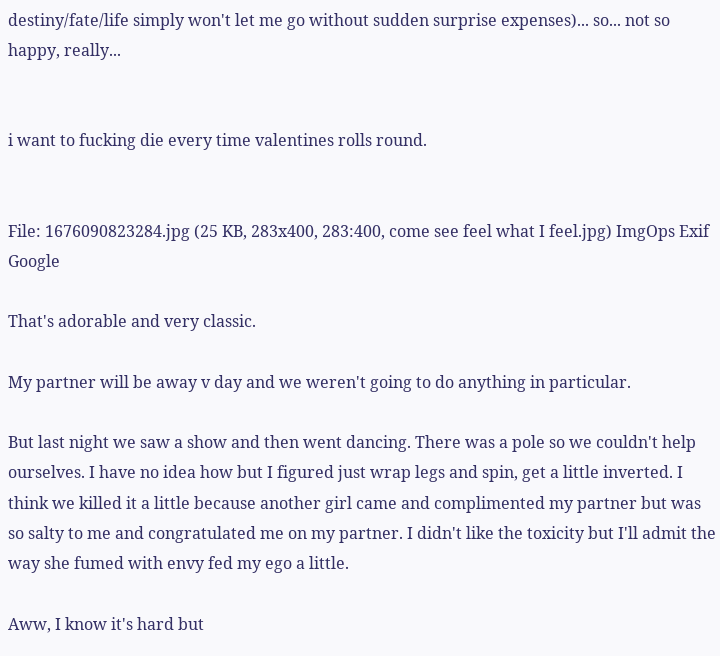destiny/fate/life simply won't let me go without sudden surprise expenses)... so... not so happy, really...


i want to fucking die every time valentines rolls round.


File: 1676090823284.jpg (25 KB, 283x400, 283:400, come see feel what I feel.jpg) ImgOps Exif Google

That's adorable and very classic.

My partner will be away v day and we weren't going to do anything in particular.

But last night we saw a show and then went dancing. There was a pole so we couldn't help ourselves. I have no idea how but I figured just wrap legs and spin, get a little inverted. I think we killed it a little because another girl came and complimented my partner but was so salty to me and congratulated me on my partner. I didn't like the toxicity but I'll admit the way she fumed with envy fed my ego a little.

Aww, I know it's hard but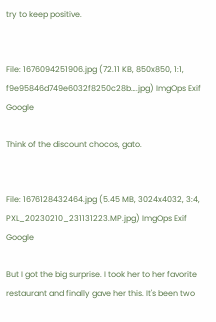try to keep positive.


File: 1676094251906.jpg (72.11 KB, 850x850, 1:1, f9e95846d749e6032f8250c28b….jpg) ImgOps Exif Google

Think of the discount chocos, gato.


File: 1676128432464.jpg (5.45 MB, 3024x4032, 3:4, PXL_20230210_231131223.MP.jpg) ImgOps Exif Google

But I got the big surprise. I took her to her favorite restaurant and finally gave her this. It's been two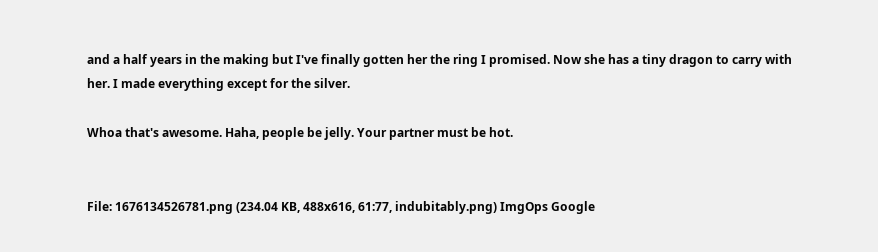and a half years in the making but I've finally gotten her the ring I promised. Now she has a tiny dragon to carry with her. I made everything except for the silver.

Whoa that's awesome. Haha, people be jelly. Your partner must be hot.


File: 1676134526781.png (234.04 KB, 488x616, 61:77, indubitably.png) ImgOps Google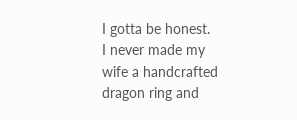I gotta be honest.
I never made my wife a handcrafted dragon ring and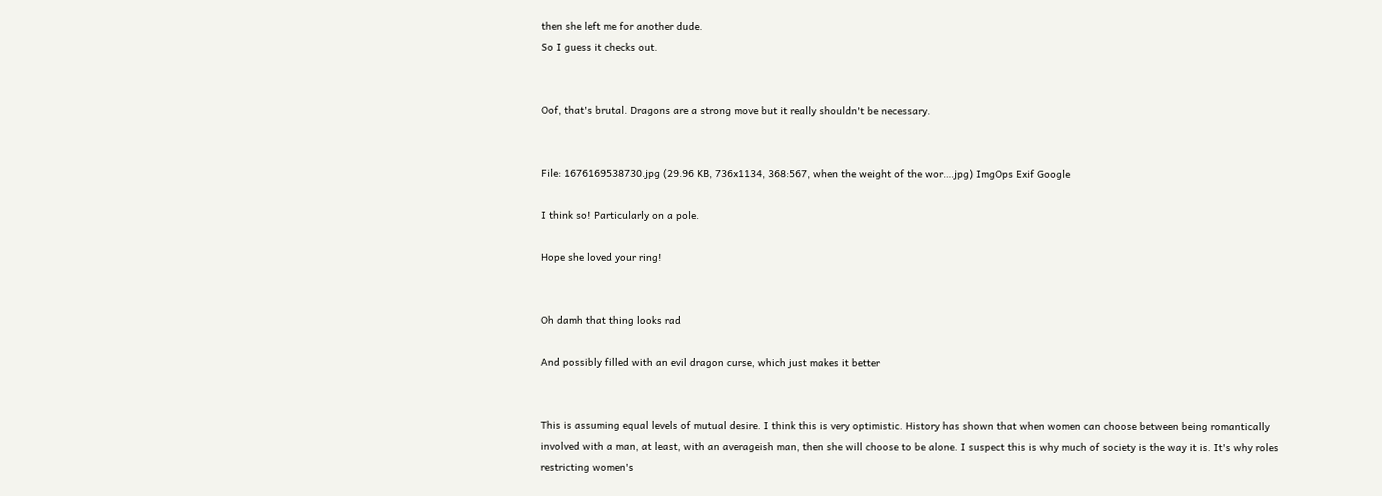then she left me for another dude.
So I guess it checks out.


Oof, that's brutal. Dragons are a strong move but it really shouldn't be necessary.


File: 1676169538730.jpg (29.96 KB, 736x1134, 368:567, when the weight of the wor….jpg) ImgOps Exif Google

I think so! Particularly on a pole.

Hope she loved your ring!


Oh damh that thing looks rad

And possibly filled with an evil dragon curse, which just makes it better


This is assuming equal levels of mutual desire. I think this is very optimistic. History has shown that when women can choose between being romantically involved with a man, at least, with an averageish man, then she will choose to be alone. I suspect this is why much of society is the way it is. It's why roles restricting women's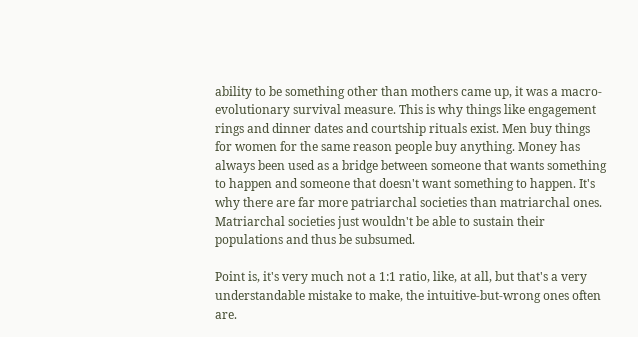ability to be something other than mothers came up, it was a macro-evolutionary survival measure. This is why things like engagement rings and dinner dates and courtship rituals exist. Men buy things for women for the same reason people buy anything. Money has always been used as a bridge between someone that wants something to happen and someone that doesn't want something to happen. It's why there are far more patriarchal societies than matriarchal ones. Matriarchal societies just wouldn't be able to sustain their populations and thus be subsumed.

Point is, it's very much not a 1:1 ratio, like, at all, but that's a very understandable mistake to make, the intuitive-but-wrong ones often are.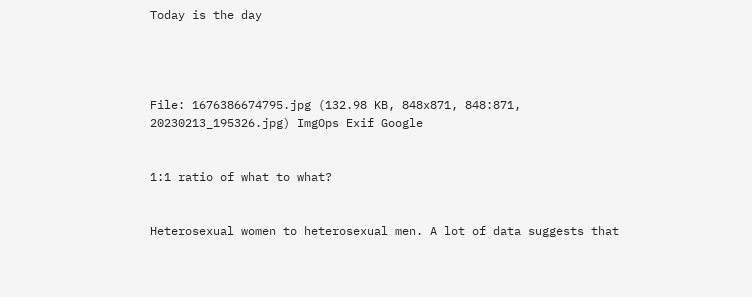Today is the day




File: 1676386674795.jpg (132.98 KB, 848x871, 848:871, 20230213_195326.jpg) ImgOps Exif Google


1:1 ratio of what to what?


Heterosexual women to heterosexual men. A lot of data suggests that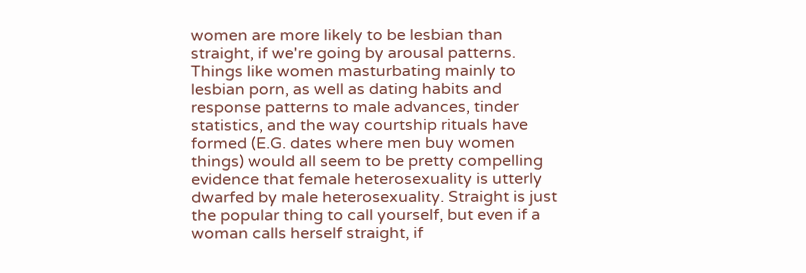women are more likely to be lesbian than straight, if we're going by arousal patterns. Things like women masturbating mainly to lesbian porn, as well as dating habits and response patterns to male advances, tinder statistics, and the way courtship rituals have formed (E.G. dates where men buy women things) would all seem to be pretty compelling evidence that female heterosexuality is utterly dwarfed by male heterosexuality. Straight is just the popular thing to call yourself, but even if a woman calls herself straight, if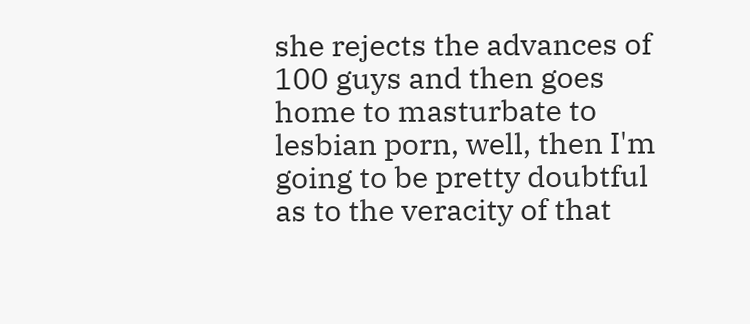she rejects the advances of 100 guys and then goes home to masturbate to lesbian porn, well, then I'm going to be pretty doubtful as to the veracity of that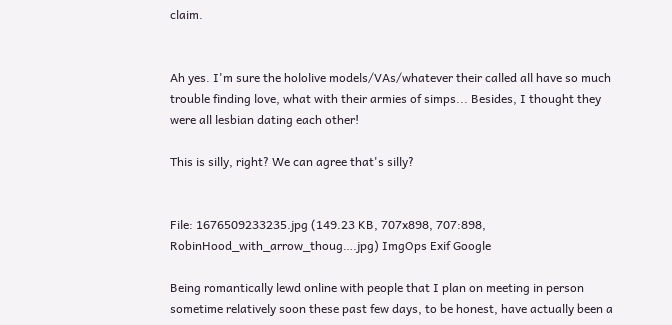claim.


Ah yes. I'm sure the hololive models/VAs/whatever their called all have so much trouble finding love, what with their armies of simps... Besides, I thought they were all lesbian dating each other!

This is silly, right? We can agree that's silly?


File: 1676509233235.jpg (149.23 KB, 707x898, 707:898, RobinHood_with_arrow_thoug….jpg) ImgOps Exif Google

Being romantically lewd online with people that I plan on meeting in person sometime relatively soon these past few days, to be honest, have actually been a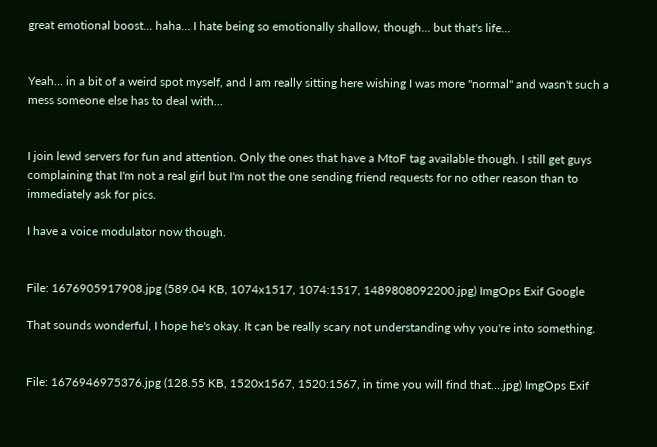great emotional boost... haha... I hate being so emotionally shallow, though... but that's life...


Yeah... in a bit of a weird spot myself, and I am really sitting here wishing I was more "normal" and wasn't such a mess someone else has to deal with...


I join lewd servers for fun and attention. Only the ones that have a MtoF tag available though. I still get guys complaining that I'm not a real girl but I'm not the one sending friend requests for no other reason than to immediately ask for pics.

I have a voice modulator now though.


File: 1676905917908.jpg (589.04 KB, 1074x1517, 1074:1517, 1489808092200.jpg) ImgOps Exif Google

That sounds wonderful, I hope he's okay. It can be really scary not understanding why you're into something.


File: 1676946975376.jpg (128.55 KB, 1520x1567, 1520:1567, in time you will find that….jpg) ImgOps Exif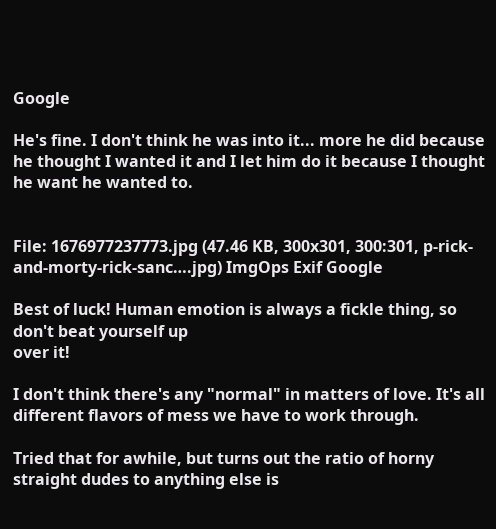Google

He's fine. I don't think he was into it... more he did because he thought I wanted it and I let him do it because I thought he want he wanted to.


File: 1676977237773.jpg (47.46 KB, 300x301, 300:301, p-rick-and-morty-rick-sanc….jpg) ImgOps Exif Google

Best of luck! Human emotion is always a fickle thing, so don't beat yourself up
over it!

I don't think there's any "normal" in matters of love. It's all different flavors of mess we have to work through.

Tried that for awhile, but turns out the ratio of horny straight dudes to anything else is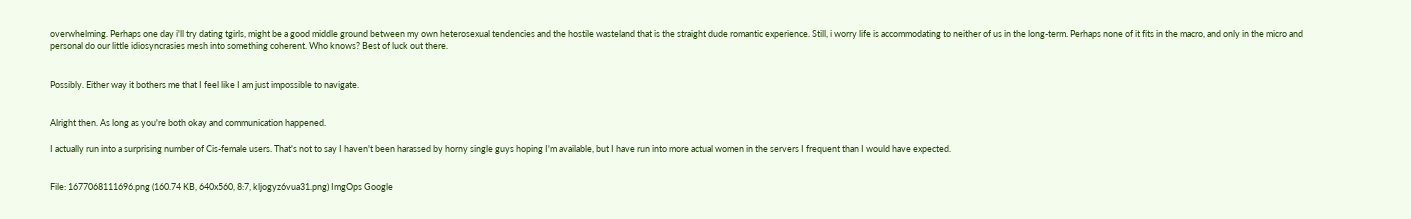overwhelming. Perhaps one day i'll try dating tgirls, might be a good middle ground between my own heterosexual tendencies and the hostile wasteland that is the straight dude romantic experience. Still, i worry life is accommodating to neither of us in the long-term. Perhaps none of it fits in the macro, and only in the micro and personal do our little idiosyncrasies mesh into something coherent. Who knows? Best of luck out there.


Possibly. Either way it bothers me that I feel like I am just impossible to navigate.


Alright then. As long as you're both okay and communication happened.

I actually run into a surprising number of Cis-female users. That's not to say I haven't been harassed by horny single guys hoping I'm available, but I have run into more actual women in the servers I frequent than I would have expected.


File: 1677068111696.png (160.74 KB, 640x560, 8:7, kljogyz6vua31.png) ImgOps Google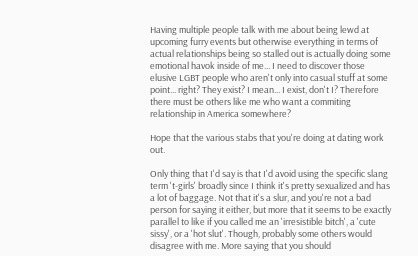Having multiple people talk with me about being lewd at upcoming furry events but otherwise everything in terms of actual relationships being so stalled out is actually doing some emotional havok inside of me... I need to discover those elusive LGBT people who aren't only into casual stuff at some point... right? They exist? I mean... I exist, don't I? Therefore there must be others like me who want a commiting relationship in America somewhere?

Hope that the various stabs that you're doing at dating work out.

Only thing that I'd say is that I'd avoid using the specific slang term 't-girls' broadly since I think it's pretty sexualized and has a lot of baggage. Not that it's a slur, and you're not a bad person for saying it either, but more that it seems to be exactly parallel to like if you called me an 'irresistible bitch', a 'cute sissy', or a 'hot slut'. Though, probably some others would disagree with me. More saying that you should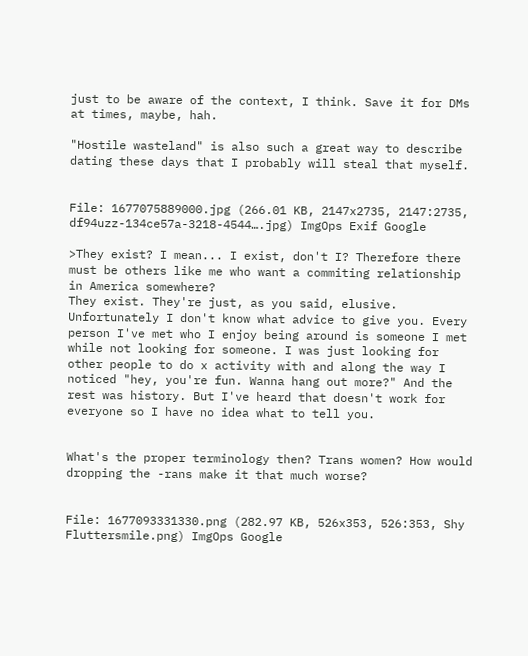just to be aware of the context, I think. Save it for DMs at times, maybe, hah.

"Hostile wasteland" is also such a great way to describe dating these days that I probably will steal that myself.


File: 1677075889000.jpg (266.01 KB, 2147x2735, 2147:2735, df94uzz-134ce57a-3218-4544….jpg) ImgOps Exif Google

>They exist? I mean... I exist, don't I? Therefore there must be others like me who want a commiting relationship in America somewhere?
They exist. They're just, as you said, elusive. Unfortunately I don't know what advice to give you. Every person I've met who I enjoy being around is someone I met while not looking for someone. I was just looking for other people to do x activity with and along the way I noticed "hey, you're fun. Wanna hang out more?" And the rest was history. But I've heard that doesn't work for everyone so I have no idea what to tell you.


What's the proper terminology then? Trans women? How would dropping the -rans make it that much worse?


File: 1677093331330.png (282.97 KB, 526x353, 526:353, Shy Fluttersmile.png) ImgOps Google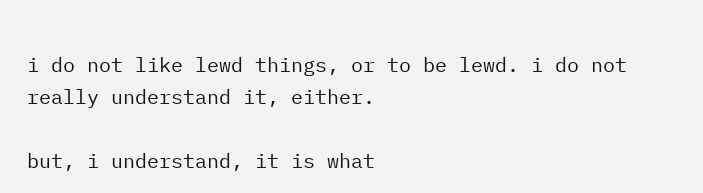i do not like lewd things, or to be lewd. i do not really understand it, either.

but, i understand, it is what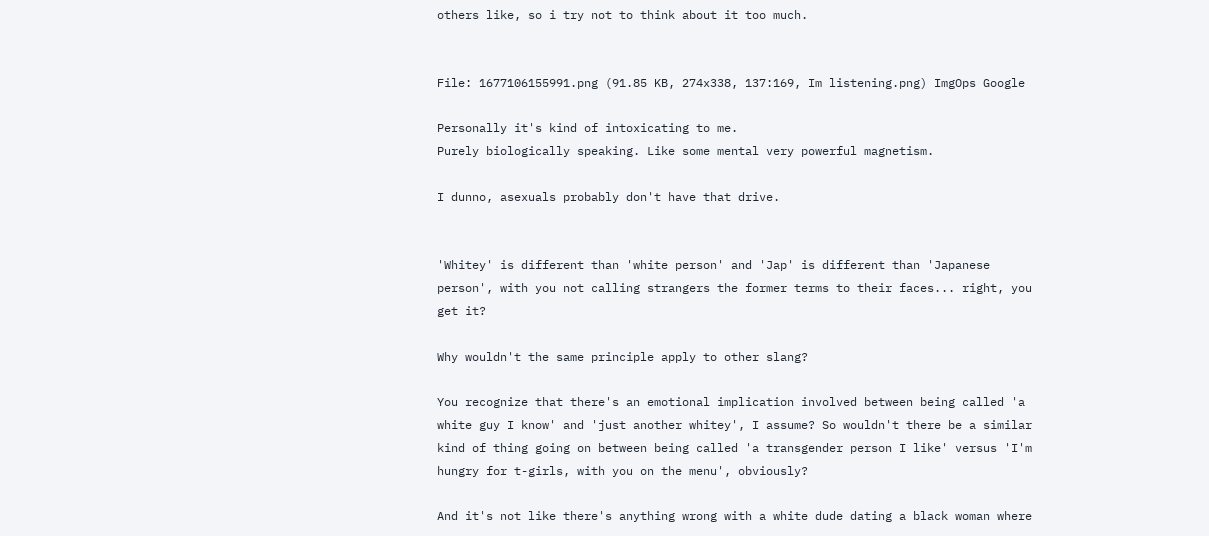others like, so i try not to think about it too much.


File: 1677106155991.png (91.85 KB, 274x338, 137:169, Im listening.png) ImgOps Google

Personally it's kind of intoxicating to me.
Purely biologically speaking. Like some mental very powerful magnetism.

I dunno, asexuals probably don't have that drive.


'Whitey' is different than 'white person' and 'Jap' is different than 'Japanese person', with you not calling strangers the former terms to their faces... right, you get it?

Why wouldn't the same principle apply to other slang?

You recognize that there's an emotional implication involved between being called 'a white guy I know' and 'just another whitey', I assume? So wouldn't there be a similar kind of thing going on between being called 'a transgender person I like' versus 'I'm hungry for t-girls, with you on the menu', obviously?

And it's not like there's anything wrong with a white dude dating a black woman where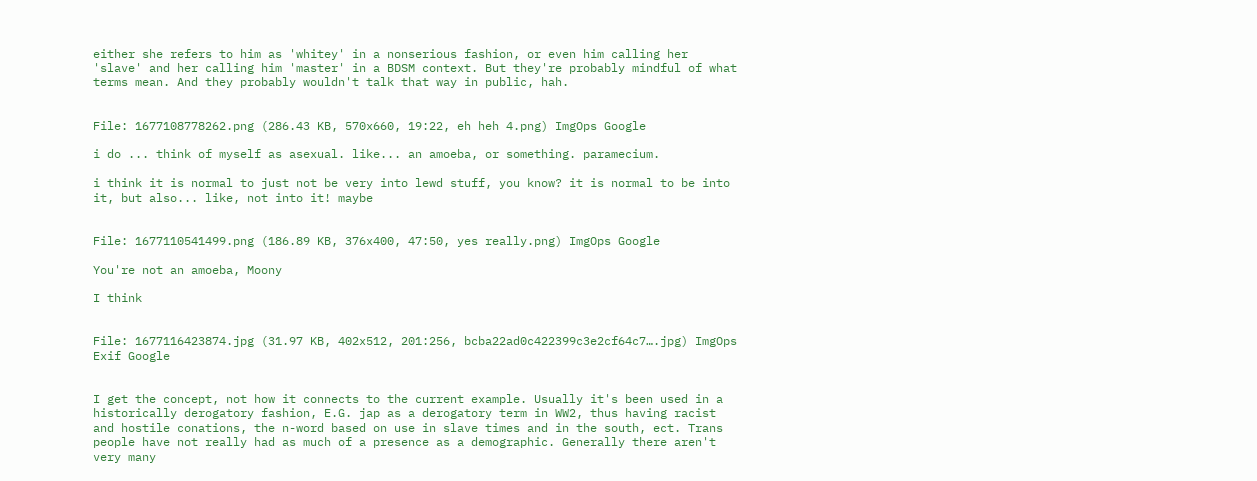either she refers to him as 'whitey' in a nonserious fashion, or even him calling her 'slave' and her calling him 'master' in a BDSM context. But they're probably mindful of what terms mean. And they probably wouldn't talk that way in public, hah.


File: 1677108778262.png (286.43 KB, 570x660, 19:22, eh heh 4.png) ImgOps Google

i do ... think of myself as asexual. like... an amoeba, or something. paramecium.

i think it is normal to just not be very into lewd stuff, you know? it is normal to be into it, but also... like, not into it! maybe


File: 1677110541499.png (186.89 KB, 376x400, 47:50, yes really.png) ImgOps Google

You're not an amoeba, Moony

I think


File: 1677116423874.jpg (31.97 KB, 402x512, 201:256, bcba22ad0c422399c3e2cf64c7….jpg) ImgOps Exif Google


I get the concept, not how it connects to the current example. Usually it's been used in a historically derogatory fashion, E.G. jap as a derogatory term in WW2, thus having racist and hostile conations, the n-word based on use in slave times and in the south, ect. Trans people have not really had as much of a presence as a demographic. Generally there aren't very many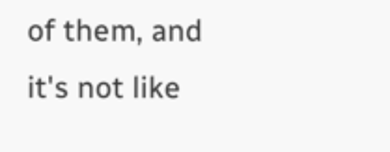of them, and it's not like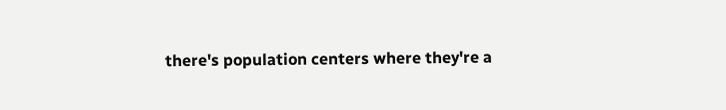there's population centers where they're a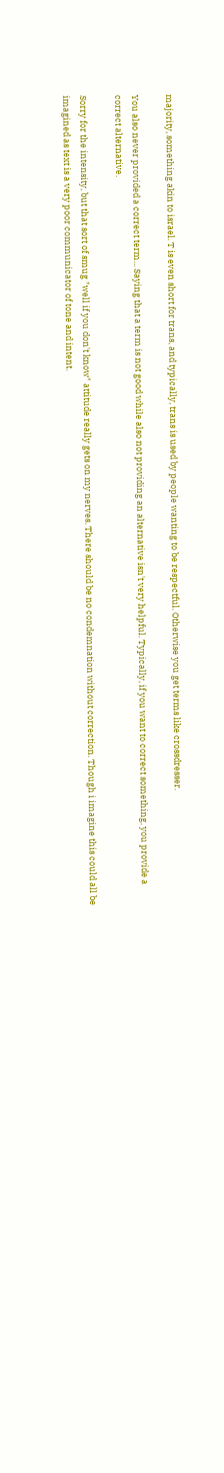majority, something akin to israel. T is even short for trans, and typically, trans is used by people wanting to be respectful. Otherwise you get terms like crossdresser.

You also never provided a correct term... Saying that a term is not good while also not providing an alternative isn't very helpful. Typically, if you want to correct something, you provide a correct alternative.

Sorry for the intensity, but that sort of smug "well if you don't know" attitude really gets on my nerves. There should be no condemnation without correction. Though i imagine this could all be imagined as text is a very poor communicator of tone and intent.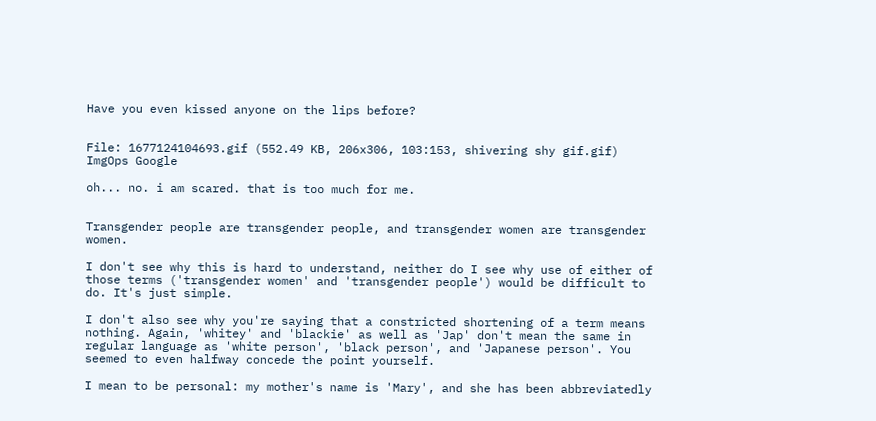Have you even kissed anyone on the lips before?


File: 1677124104693.gif (552.49 KB, 206x306, 103:153, shivering shy gif.gif) ImgOps Google

oh... no. i am scared. that is too much for me.


Transgender people are transgender people, and transgender women are transgender women.

I don't see why this is hard to understand, neither do I see why use of either of those terms ('transgender women' and 'transgender people') would be difficult to do. It's just simple.

I don't also see why you're saying that a constricted shortening of a term means nothing. Again, 'whitey' and 'blackie' as well as 'Jap' don't mean the same in regular language as 'white person', 'black person', and 'Japanese person'. You seemed to even halfway concede the point yourself.

I mean to be personal: my mother's name is 'Mary', and she has been abbreviatedly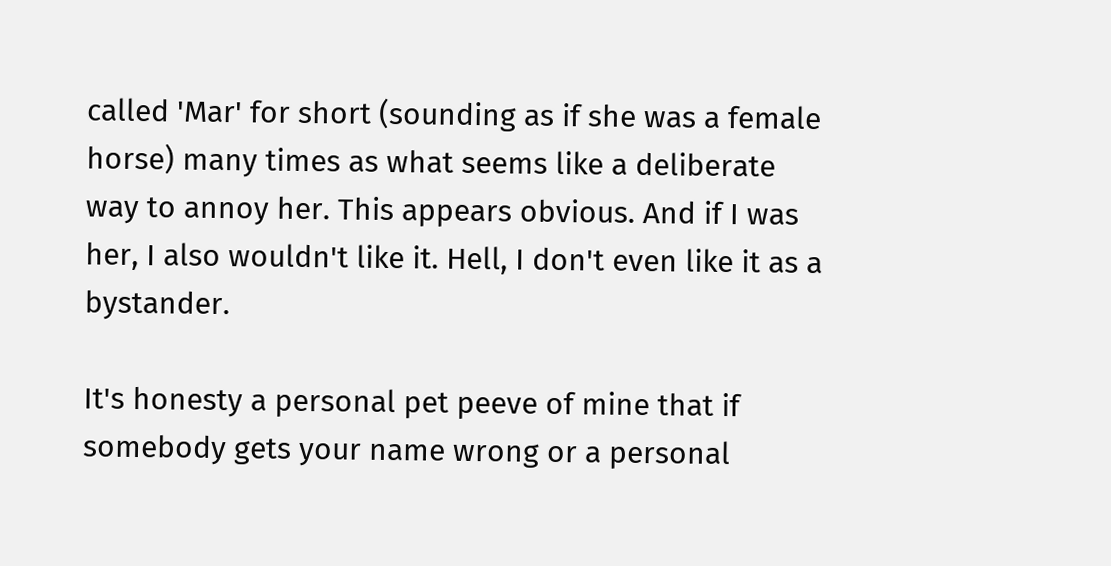called 'Mar' for short (sounding as if she was a female horse) many times as what seems like a deliberate way to annoy her. This appears obvious. And if I was her, I also wouldn't like it. Hell, I don't even like it as a bystander.

It's honesty a personal pet peeve of mine that if somebody gets your name wrong or a personal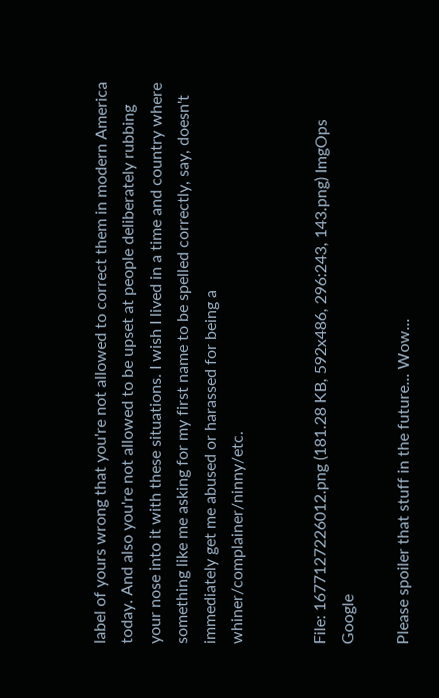label of yours wrong that you're not allowed to correct them in modern America today. And also you're not allowed to be upset at people deliberately rubbing your nose into it with these situations. I wish I lived in a time and country where something like me asking for my first name to be spelled correctly, say, doesn't immediately get me abused or harassed for being a whiner/complainer/ninny/etc.


File: 1677127226012.png (181.28 KB, 592x486, 296:243, 143.png) ImgOps Google

Please spoiler that stuff in the future... Wow...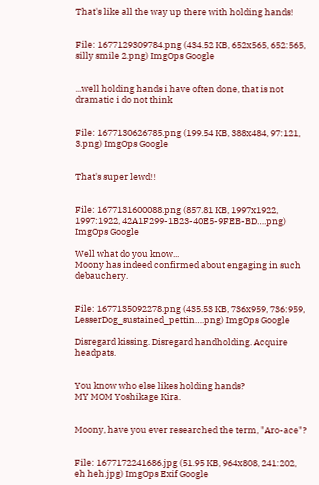That's like all the way up there with holding hands!


File: 1677129309784.png (434.52 KB, 652x565, 652:565, silly smile 2.png) ImgOps Google


...well holding hands i have often done, that is not dramatic i do not think


File: 1677130626785.png (199.54 KB, 388x484, 97:121, 3.png) ImgOps Google


That's super lewd!!


File: 1677131600088.png (857.81 KB, 1997x1922, 1997:1922, 42A1F299-1B23-40E5-9FEB-BD….png) ImgOps Google

Well what do you know...
Moony has indeed confirmed about engaging in such debauchery.


File: 1677135092278.png (435.53 KB, 736x959, 736:959, LesserDog_sustained_pettin….png) ImgOps Google

Disregard kissing. Disregard handholding. Acquire headpats.


You know who else likes holding hands?
MY MOM Yoshikage Kira.


Moony, have you ever researched the term, "Aro-ace"?


File: 1677172241686.jpg (51.95 KB, 964x808, 241:202, eh heh.jpg) ImgOps Exif Google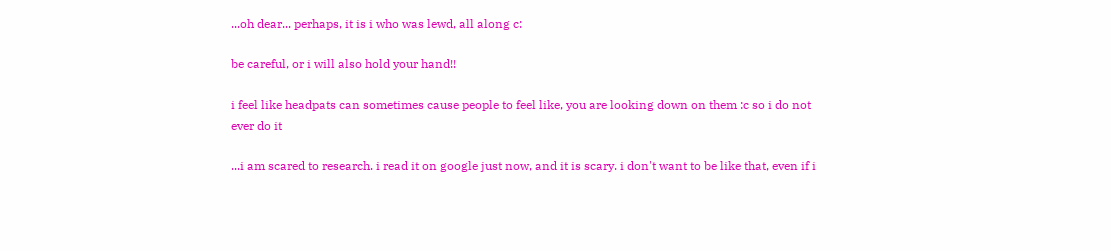...oh dear... perhaps, it is i who was lewd, all along c:

be careful, or i will also hold your hand!!

i feel like headpats can sometimes cause people to feel like, you are looking down on them :c so i do not ever do it

...i am scared to research. i read it on google just now, and it is scary. i don't want to be like that, even if i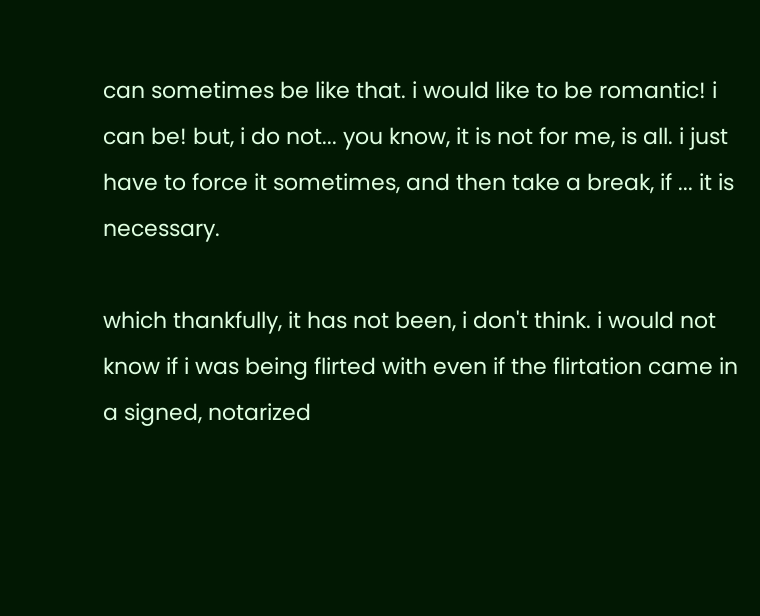can sometimes be like that. i would like to be romantic! i can be! but, i do not... you know, it is not for me, is all. i just have to force it sometimes, and then take a break, if ... it is necessary.

which thankfully, it has not been, i don't think. i would not know if i was being flirted with even if the flirtation came in a signed, notarized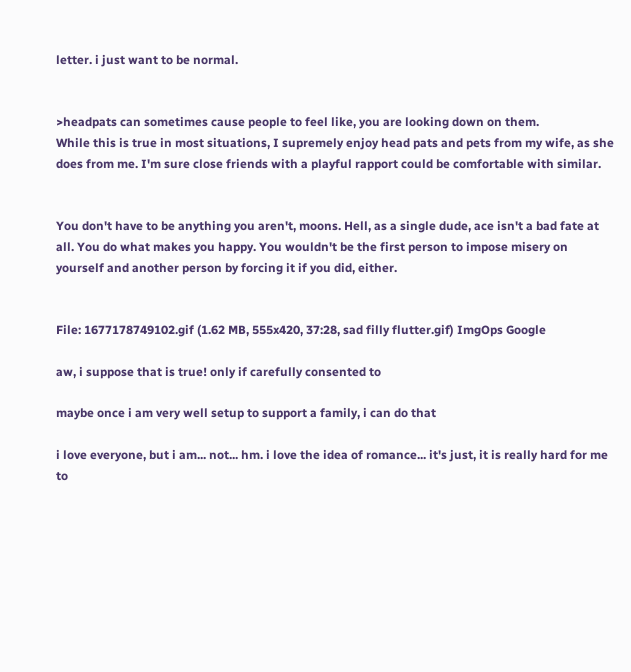letter. i just want to be normal.


>headpats can sometimes cause people to feel like, you are looking down on them.
While this is true in most situations, I supremely enjoy head pats and pets from my wife, as she does from me. I'm sure close friends with a playful rapport could be comfortable with similar.


You don't have to be anything you aren't, moons. Hell, as a single dude, ace isn't a bad fate at all. You do what makes you happy. You wouldn't be the first person to impose misery on yourself and another person by forcing it if you did, either.


File: 1677178749102.gif (1.62 MB, 555x420, 37:28, sad filly flutter.gif) ImgOps Google

aw, i suppose that is true! only if carefully consented to

maybe once i am very well setup to support a family, i can do that

i love everyone, but i am... not... hm. i love the idea of romance... it's just, it is really hard for me to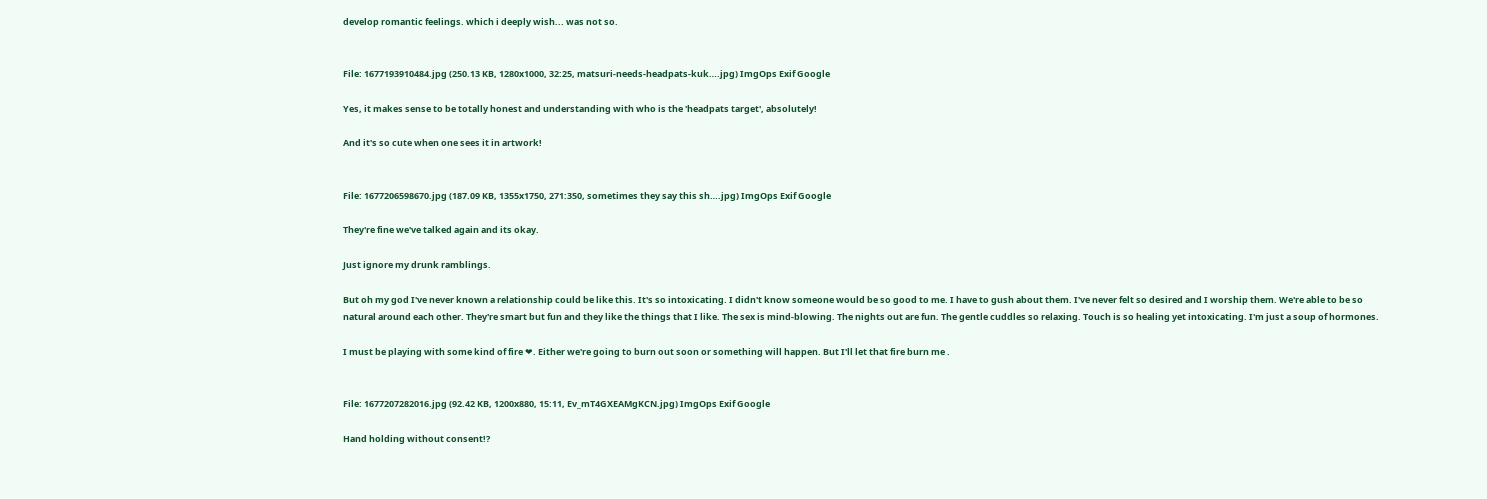develop romantic feelings. which i deeply wish... was not so.


File: 1677193910484.jpg (250.13 KB, 1280x1000, 32:25, matsuri-needs-headpats-kuk….jpg) ImgOps Exif Google

Yes, it makes sense to be totally honest and understanding with who is the 'headpats target', absolutely!

And it's so cute when one sees it in artwork!


File: 1677206598670.jpg (187.09 KB, 1355x1750, 271:350, sometimes they say this sh….jpg) ImgOps Exif Google

They're fine we've talked again and its okay.

Just ignore my drunk ramblings.

But oh my god I've never known a relationship could be like this. It's so intoxicating. I didn't know someone would be so good to me. I have to gush about them. I've never felt so desired and I worship them. We're able to be so natural around each other. They're smart but fun and they like the things that I like. The sex is mind-blowing. The nights out are fun. The gentle cuddles so relaxing. Touch is so healing yet intoxicating. I'm just a soup of hormones.

I must be playing with some kind of fire ❤. Either we're going to burn out soon or something will happen. But I'll let that fire burn me .


File: 1677207282016.jpg (92.42 KB, 1200x880, 15:11, Ev_mT4GXEAMgKCN.jpg) ImgOps Exif Google

Hand holding without consent!?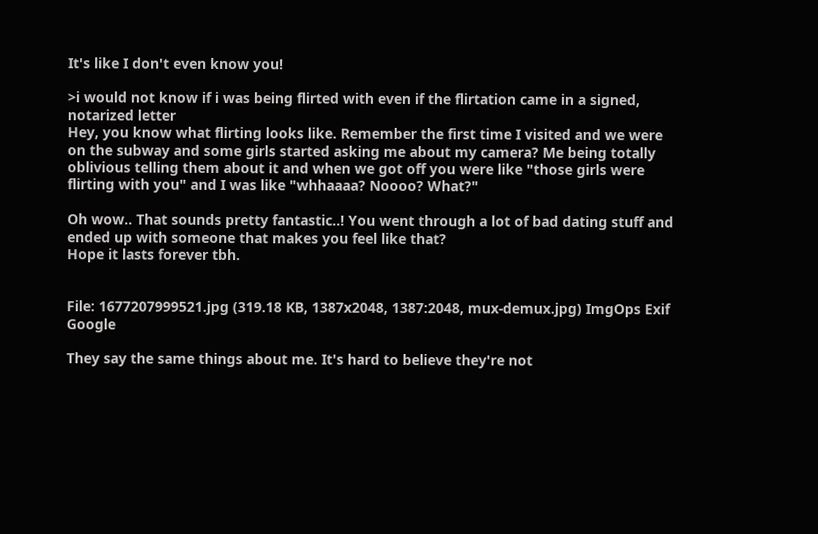It's like I don't even know you!

>i would not know if i was being flirted with even if the flirtation came in a signed, notarized letter
Hey, you know what flirting looks like. Remember the first time I visited and we were on the subway and some girls started asking me about my camera? Me being totally oblivious telling them about it and when we got off you were like "those girls were flirting with you" and I was like "whhaaaa? Noooo? What?"

Oh wow.. That sounds pretty fantastic..! You went through a lot of bad dating stuff and ended up with someone that makes you feel like that?
Hope it lasts forever tbh.


File: 1677207999521.jpg (319.18 KB, 1387x2048, 1387:2048, mux-demux.jpg) ImgOps Exif Google

They say the same things about me. It's hard to believe they're not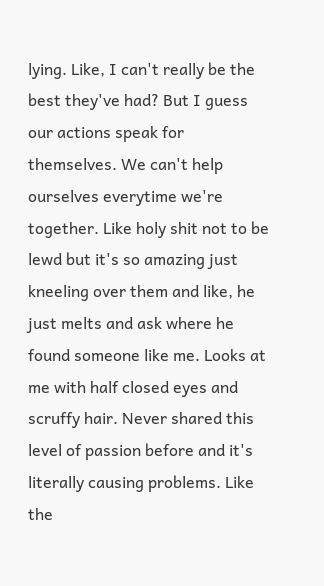lying. Like, I can't really be the best they've had? But I guess our actions speak for themselves. We can't help ourselves everytime we're together. Like holy shit not to be lewd but it's so amazing just kneeling over them and like, he just melts and ask where he found someone like me. Looks at me with half closed eyes and scruffy hair. Never shared this level of passion before and it's literally causing problems. Like the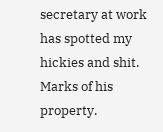secretary at work has spotted my hickies and shit. Marks of his property.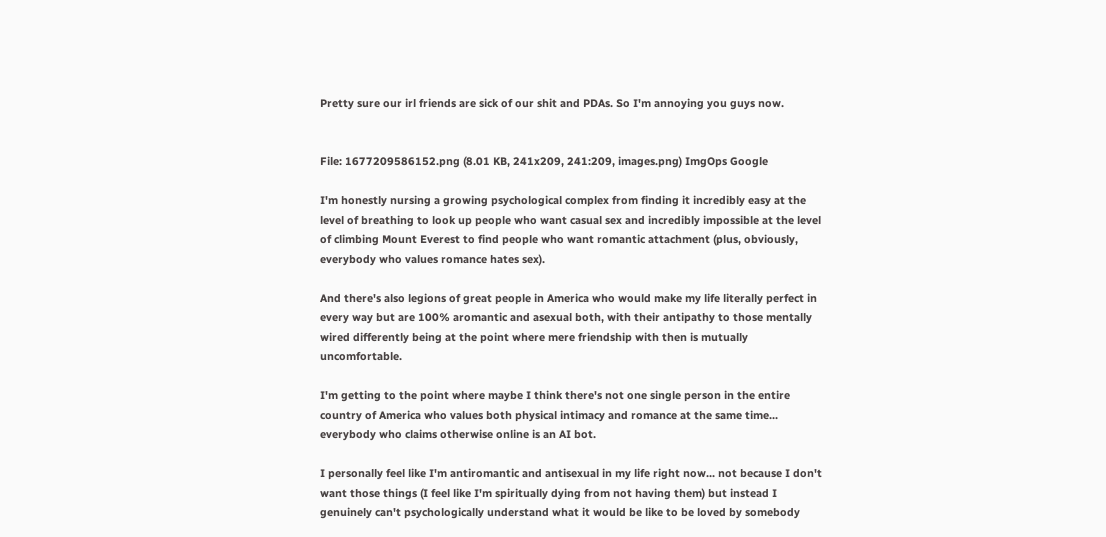Pretty sure our irl friends are sick of our shit and PDAs. So I'm annoying you guys now.


File: 1677209586152.png (8.01 KB, 241x209, 241:209, images.png) ImgOps Google

I'm honestly nursing a growing psychological complex from finding it incredibly easy at the level of breathing to look up people who want casual sex and incredibly impossible at the level of climbing Mount Everest to find people who want romantic attachment (plus, obviously, everybody who values romance hates sex).

And there's also legions of great people in America who would make my life literally perfect in every way but are 100% aromantic and asexual both, with their antipathy to those mentally wired differently being at the point where mere friendship with then is mutually uncomfortable.

I'm getting to the point where maybe I think there's not one single person in the entire country of America who values both physical intimacy and romance at the same time... everybody who claims otherwise online is an AI bot.

I personally feel like I'm antiromantic and antisexual in my life right now... not because I don't want those things (I feel like I'm spiritually dying from not having them) but instead I genuinely can't psychologically understand what it would be like to be loved by somebody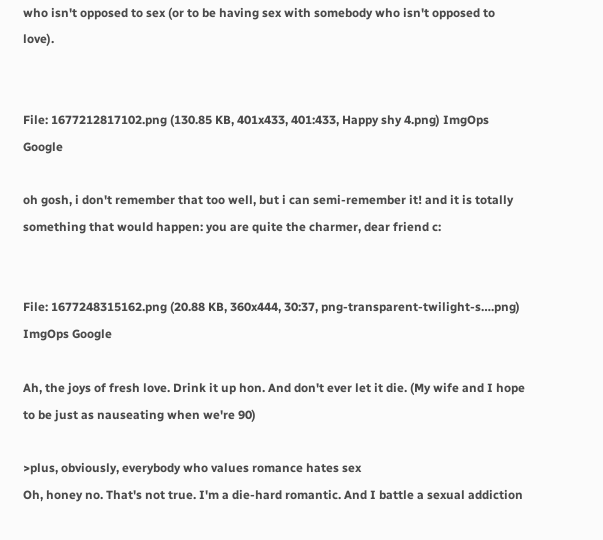who isn't opposed to sex (or to be having sex with somebody who isn't opposed to love).


File: 1677212817102.png (130.85 KB, 401x433, 401:433, Happy shy 4.png) ImgOps Google

oh gosh, i don't remember that too well, but i can semi-remember it! and it is totally something that would happen: you are quite the charmer, dear friend c:


File: 1677248315162.png (20.88 KB, 360x444, 30:37, png-transparent-twilight-s….png) ImgOps Google

Ah, the joys of fresh love. Drink it up hon. And don't ever let it die. (My wife and I hope to be just as nauseating when we're 90)

>plus, obviously, everybody who values romance hates sex
Oh, honey no. That's not true. I'm a die-hard romantic. And I battle a sexual addiction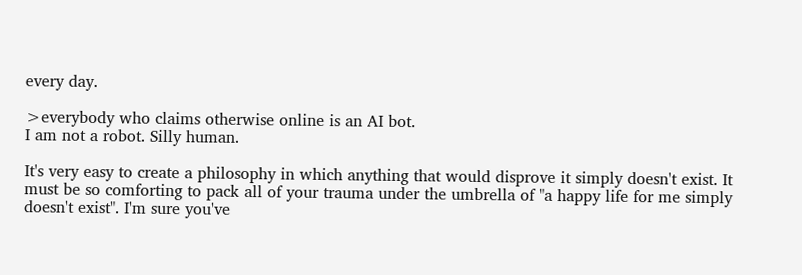every day.

>everybody who claims otherwise online is an AI bot.
I am not a robot. Silly human.

It's very easy to create a philosophy in which anything that would disprove it simply doesn't exist. It must be so comforting to pack all of your trauma under the umbrella of "a happy life for me simply doesn't exist". I'm sure you've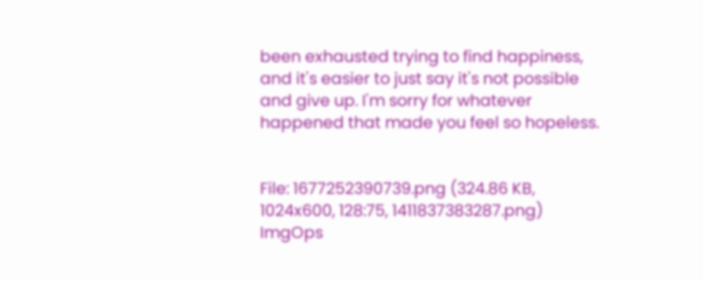been exhausted trying to find happiness, and it's easier to just say it's not possible and give up. I'm sorry for whatever happened that made you feel so hopeless.


File: 1677252390739.png (324.86 KB, 1024x600, 128:75, 1411837383287.png) ImgOps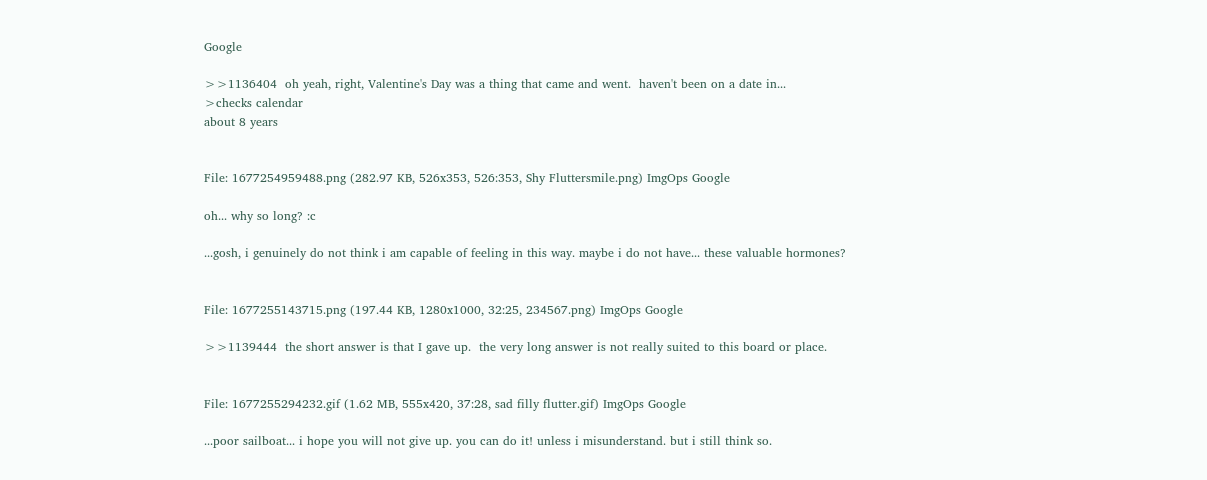Google

>>1136404  oh yeah, right, Valentine's Day was a thing that came and went.  haven't been on a date in...
>checks calendar
about 8 years


File: 1677254959488.png (282.97 KB, 526x353, 526:353, Shy Fluttersmile.png) ImgOps Google

oh... why so long? :c

...gosh, i genuinely do not think i am capable of feeling in this way. maybe i do not have... these valuable hormones?


File: 1677255143715.png (197.44 KB, 1280x1000, 32:25, 234567.png) ImgOps Google

>>1139444  the short answer is that I gave up.  the very long answer is not really suited to this board or place.


File: 1677255294232.gif (1.62 MB, 555x420, 37:28, sad filly flutter.gif) ImgOps Google

...poor sailboat... i hope you will not give up. you can do it! unless i misunderstand. but i still think so.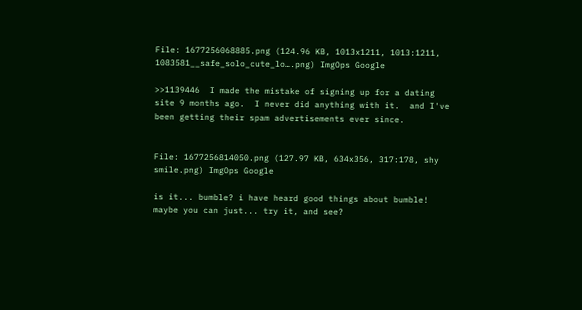File: 1677256068885.png (124.96 KB, 1013x1211, 1013:1211, 1083581__safe_solo_cute_lo….png) ImgOps Google

>>1139446  I made the mistake of signing up for a dating site 9 months ago.  I never did anything with it.  and I've been getting their spam advertisements ever since.


File: 1677256814050.png (127.97 KB, 634x356, 317:178, shy smile.png) ImgOps Google

is it... bumble? i have heard good things about bumble! maybe you can just... try it, and see?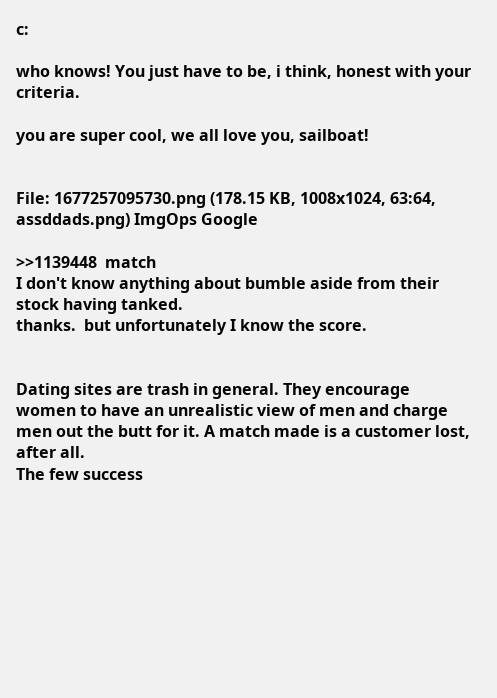c:

who knows! You just have to be, i think, honest with your criteria.

you are super cool, we all love you, sailboat!


File: 1677257095730.png (178.15 KB, 1008x1024, 63:64, assddads.png) ImgOps Google

>>1139448  match
I don't know anything about bumble aside from their stock having tanked.
thanks.  but unfortunately I know the score.


Dating sites are trash in general. They encourage women to have an unrealistic view of men and charge men out the butt for it. A match made is a customer lost, after all.
The few success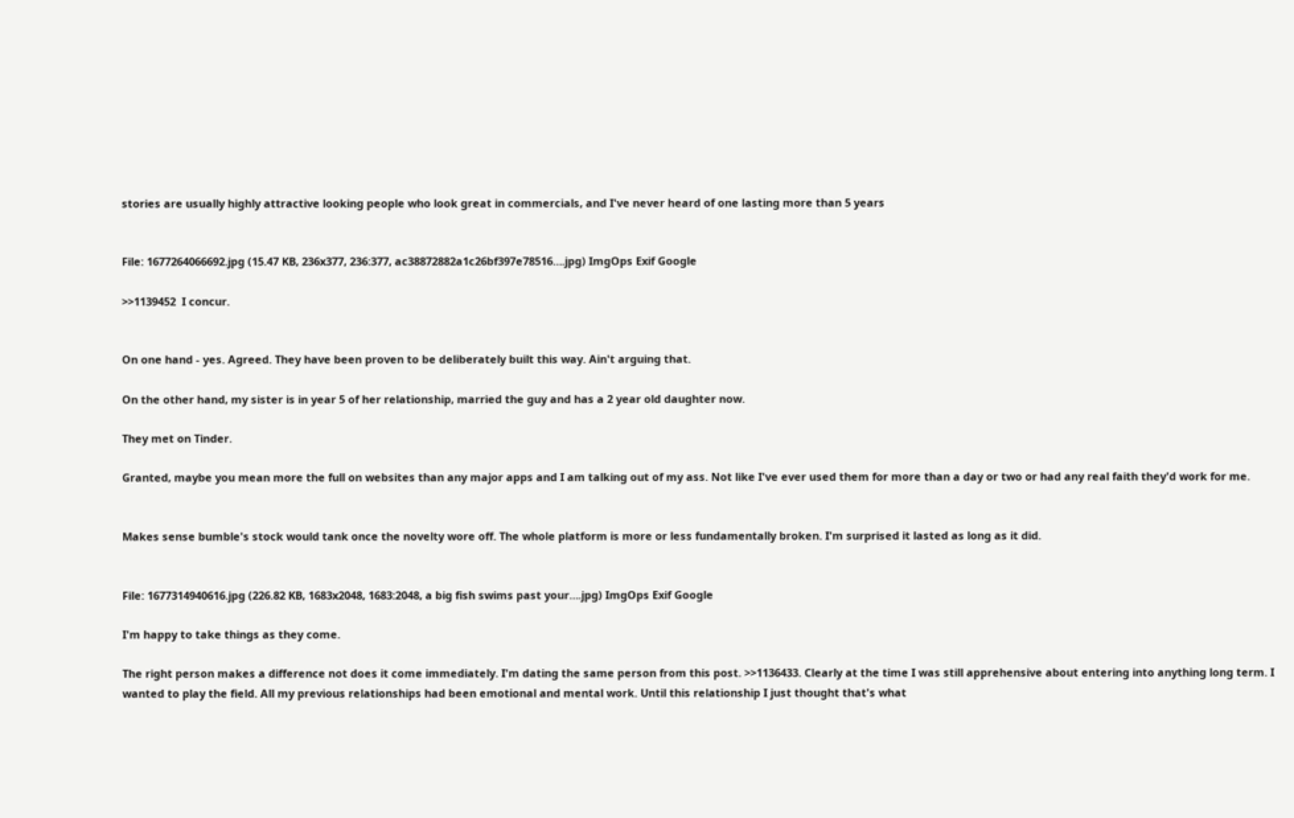stories are usually highly attractive looking people who look great in commercials, and I've never heard of one lasting more than 5 years


File: 1677264066692.jpg (15.47 KB, 236x377, 236:377, ac38872882a1c26bf397e78516….jpg) ImgOps Exif Google

>>1139452  I concur.


On one hand - yes. Agreed. They have been proven to be deliberately built this way. Ain't arguing that.

On the other hand, my sister is in year 5 of her relationship, married the guy and has a 2 year old daughter now.

They met on Tinder.

Granted, maybe you mean more the full on websites than any major apps and I am talking out of my ass. Not like I've ever used them for more than a day or two or had any real faith they'd work for me.


Makes sense bumble's stock would tank once the novelty wore off. The whole platform is more or less fundamentally broken. I'm surprised it lasted as long as it did.


File: 1677314940616.jpg (226.82 KB, 1683x2048, 1683:2048, a big fish swims past your….jpg) ImgOps Exif Google

I'm happy to take things as they come.

The right person makes a difference not does it come immediately. I'm dating the same person from this post. >>1136433. Clearly at the time I was still apprehensive about entering into anything long term. I wanted to play the field. All my previous relationships had been emotional and mental work. Until this relationship I just thought that's what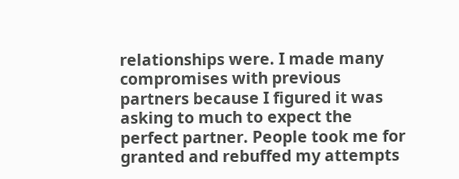relationships were. I made many compromises with previous partners because I figured it was asking to much to expect the perfect partner. People took me for granted and rebuffed my attempts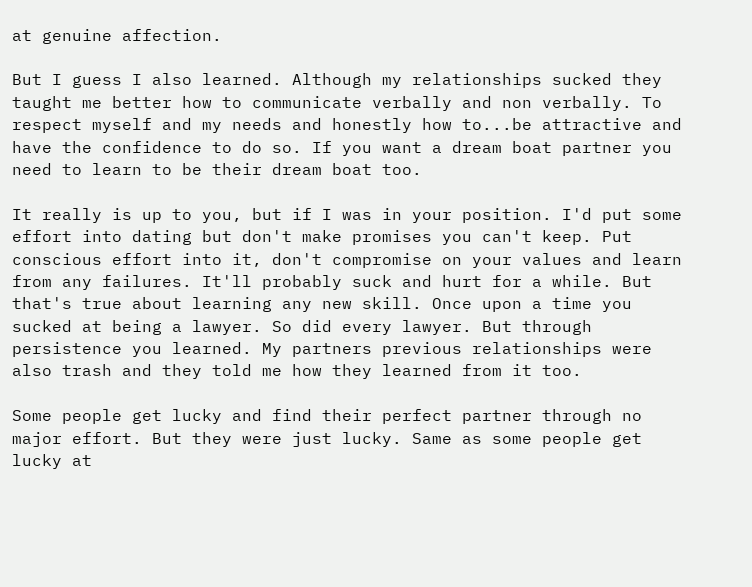at genuine affection.

But I guess I also learned. Although my relationships sucked they taught me better how to communicate verbally and non verbally. To respect myself and my needs and honestly how to...be attractive and have the confidence to do so. If you want a dream boat partner you need to learn to be their dream boat too.

It really is up to you, but if I was in your position. I'd put some effort into dating but don't make promises you can't keep. Put conscious effort into it, don't compromise on your values and learn from any failures. It'll probably suck and hurt for a while. But that's true about learning any new skill. Once upon a time you sucked at being a lawyer. So did every lawyer. But through persistence you learned. My partners previous relationships were also trash and they told me how they learned from it too.

Some people get lucky and find their perfect partner through no major effort. But they were just lucky. Same as some people get lucky at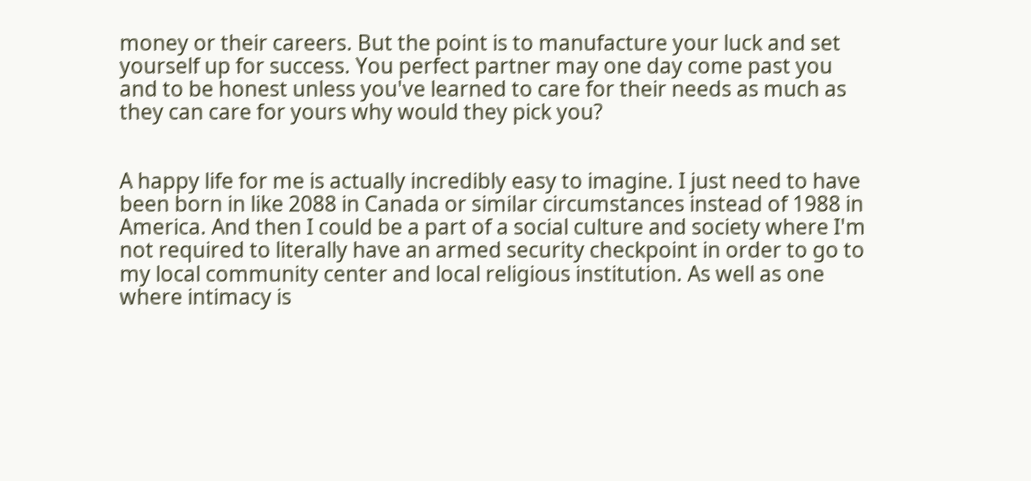money or their careers. But the point is to manufacture your luck and set yourself up for success. You perfect partner may one day come past you and to be honest unless you've learned to care for their needs as much as they can care for yours why would they pick you?


A happy life for me is actually incredibly easy to imagine. I just need to have been born in like 2088 in Canada or similar circumstances instead of 1988 in America. And then I could be a part of a social culture and society where I'm not required to literally have an armed security checkpoint in order to go to my local community center and local religious institution. As well as one where intimacy is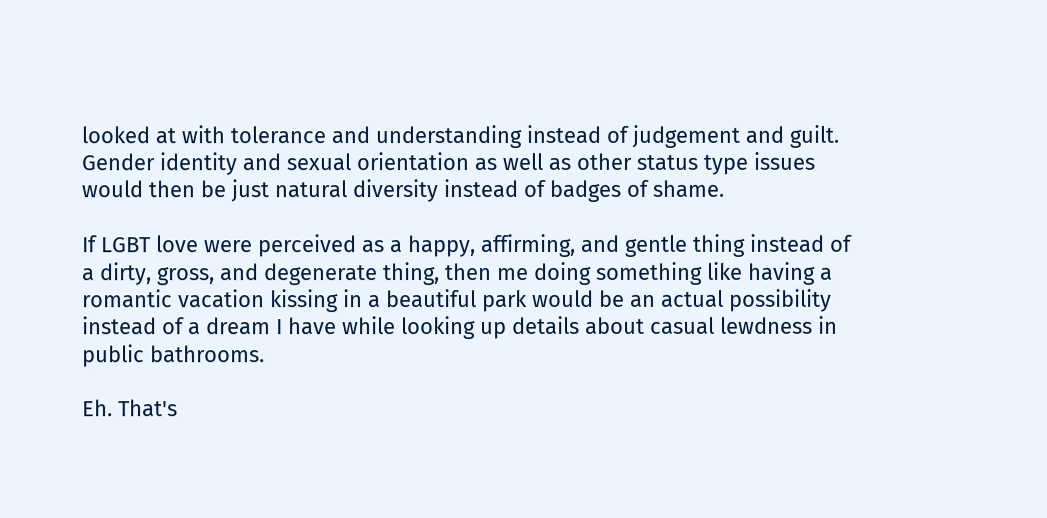looked at with tolerance and understanding instead of judgement and guilt. Gender identity and sexual orientation as well as other status type issues would then be just natural diversity instead of badges of shame.

If LGBT love were perceived as a happy, affirming, and gentle thing instead of a dirty, gross, and degenerate thing, then me doing something like having a romantic vacation kissing in a beautiful park would be an actual possibility instead of a dream I have while looking up details about casual lewdness in public bathrooms.

Eh. That's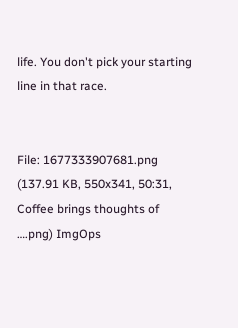life. You don't pick your starting line in that race.


File: 1677333907681.png (137.91 KB, 550x341, 50:31, Coffee brings thoughts of ….png) ImgOps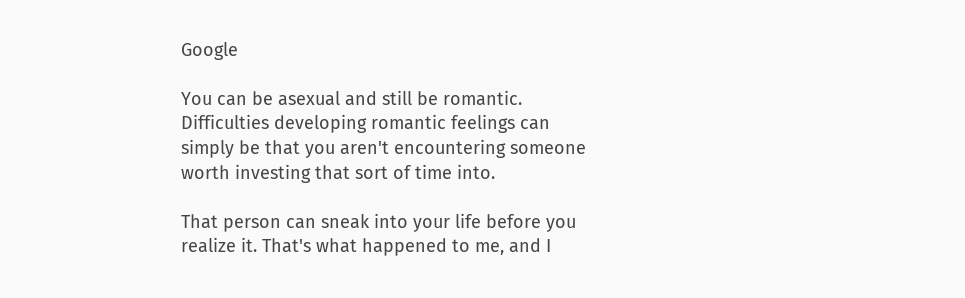Google

You can be asexual and still be romantic. Difficulties developing romantic feelings can simply be that you aren't encountering someone worth investing that sort of time into.

That person can sneak into your life before you realize it. That's what happened to me, and I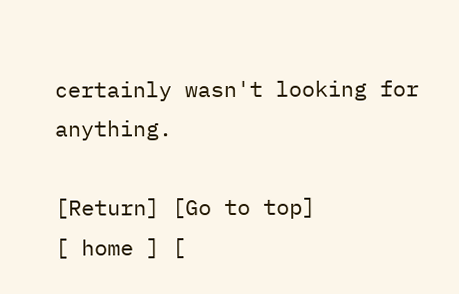certainly wasn't looking for anything.

[Return] [Go to top]
[ home ] [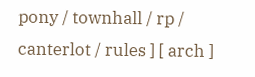pony / townhall / rp / canterlot / rules ] [ arch ]